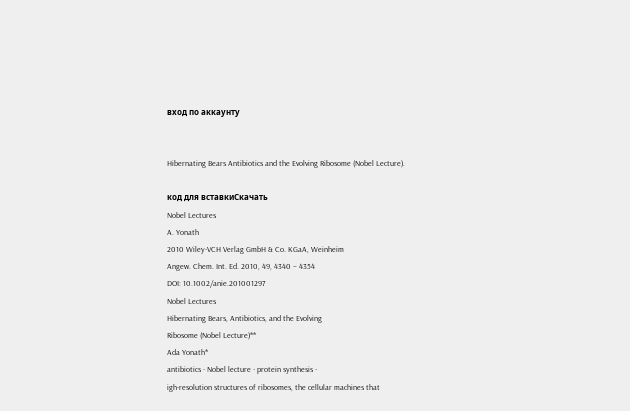вход по аккаунту


Hibernating Bears Antibiotics and the Evolving Ribosome (Nobel Lecture).

код для вставкиСкачать
Nobel Lectures
A. Yonath
2010 Wiley-VCH Verlag GmbH & Co. KGaA, Weinheim
Angew. Chem. Int. Ed. 2010, 49, 4340 – 4354
DOI: 10.1002/anie.201001297
Nobel Lectures
Hibernating Bears, Antibiotics, and the Evolving
Ribosome (Nobel Lecture)**
Ada Yonath*
antibiotics · Nobel lecture · protein synthesis ·
igh-resolution structures of ribosomes, the cellular machines that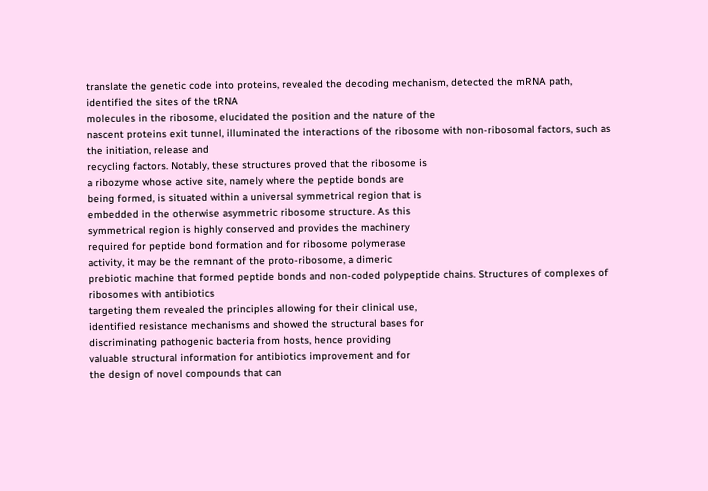translate the genetic code into proteins, revealed the decoding mechanism, detected the mRNA path, identified the sites of the tRNA
molecules in the ribosome, elucidated the position and the nature of the
nascent proteins exit tunnel, illuminated the interactions of the ribosome with non-ribosomal factors, such as the initiation, release and
recycling factors. Notably, these structures proved that the ribosome is
a ribozyme whose active site, namely where the peptide bonds are
being formed, is situated within a universal symmetrical region that is
embedded in the otherwise asymmetric ribosome structure. As this
symmetrical region is highly conserved and provides the machinery
required for peptide bond formation and for ribosome polymerase
activity, it may be the remnant of the proto-ribosome, a dimeric
prebiotic machine that formed peptide bonds and non-coded polypeptide chains. Structures of complexes of ribosomes with antibiotics
targeting them revealed the principles allowing for their clinical use,
identified resistance mechanisms and showed the structural bases for
discriminating pathogenic bacteria from hosts, hence providing
valuable structural information for antibiotics improvement and for
the design of novel compounds that can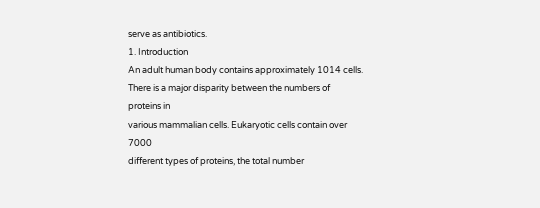serve as antibiotics.
1. Introduction
An adult human body contains approximately 1014 cells.
There is a major disparity between the numbers of proteins in
various mammalian cells. Eukaryotic cells contain over 7000
different types of proteins, the total number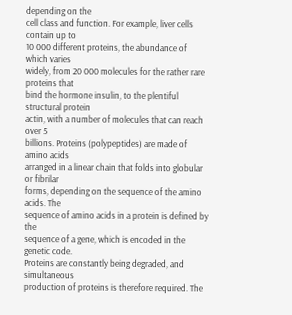depending on the
cell class and function. For example, liver cells contain up to
10 000 different proteins, the abundance of which varies
widely, from 20 000 molecules for the rather rare proteins that
bind the hormone insulin, to the plentiful structural protein
actin, with a number of molecules that can reach over 5
billions. Proteins (polypeptides) are made of amino acids
arranged in a linear chain that folds into globular or fibrilar
forms, depending on the sequence of the amino acids. The
sequence of amino acids in a protein is defined by the
sequence of a gene, which is encoded in the genetic code.
Proteins are constantly being degraded, and simultaneous
production of proteins is therefore required. The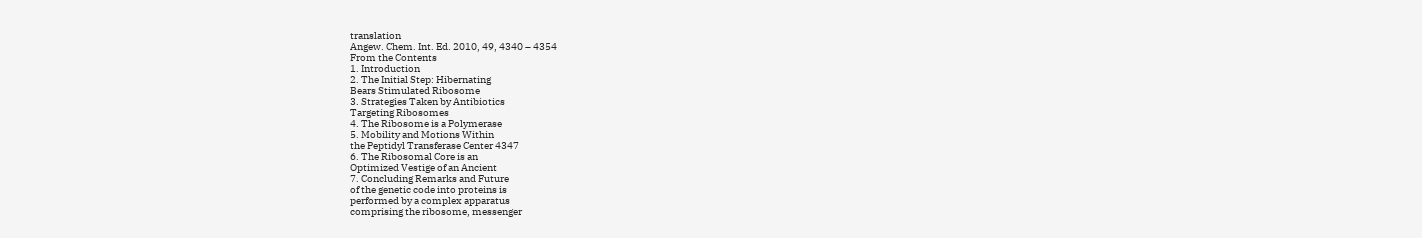translation
Angew. Chem. Int. Ed. 2010, 49, 4340 – 4354
From the Contents
1. Introduction
2. The Initial Step: Hibernating
Bears Stimulated Ribosome
3. Strategies Taken by Antibiotics
Targeting Ribosomes
4. The Ribosome is a Polymerase
5. Mobility and Motions Within
the Peptidyl Transferase Center 4347
6. The Ribosomal Core is an
Optimized Vestige of an Ancient
7. Concluding Remarks and Future
of the genetic code into proteins is
performed by a complex apparatus
comprising the ribosome, messenger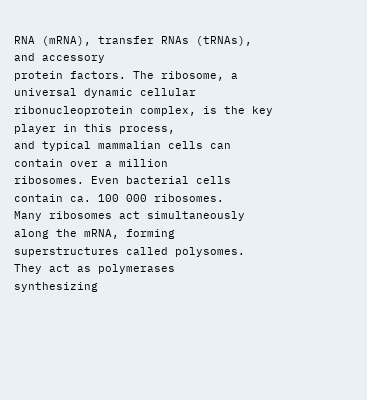RNA (mRNA), transfer RNAs (tRNAs), and accessory
protein factors. The ribosome, a universal dynamic cellular
ribonucleoprotein complex, is the key player in this process,
and typical mammalian cells can contain over a million
ribosomes. Even bacterial cells contain ca. 100 000 ribosomes.
Many ribosomes act simultaneously along the mRNA, forming superstructures called polysomes. They act as polymerases
synthesizing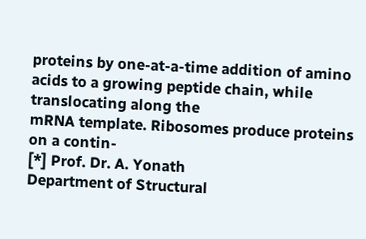proteins by one-at-a-time addition of amino
acids to a growing peptide chain, while translocating along the
mRNA template. Ribosomes produce proteins on a contin-
[*] Prof. Dr. A. Yonath
Department of Structural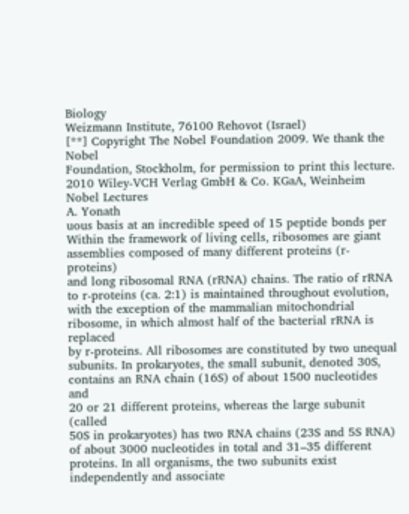Biology
Weizmann Institute, 76100 Rehovot (Israel)
[**] Copyright The Nobel Foundation 2009. We thank the Nobel
Foundation, Stockholm, for permission to print this lecture.
2010 Wiley-VCH Verlag GmbH & Co. KGaA, Weinheim
Nobel Lectures
A. Yonath
uous basis at an incredible speed of 15 peptide bonds per
Within the framework of living cells, ribosomes are giant
assemblies composed of many different proteins (r-proteins)
and long ribosomal RNA (rRNA) chains. The ratio of rRNA
to r-proteins (ca. 2:1) is maintained throughout evolution,
with the exception of the mammalian mitochondrial ribosome, in which almost half of the bacterial rRNA is replaced
by r-proteins. All ribosomes are constituted by two unequal
subunits. In prokaryotes, the small subunit, denoted 30S,
contains an RNA chain (16S) of about 1500 nucleotides and
20 or 21 different proteins, whereas the large subunit (called
50S in prokaryotes) has two RNA chains (23S and 5S RNA)
of about 3000 nucleotides in total and 31–35 different
proteins. In all organisms, the two subunits exist independently and associate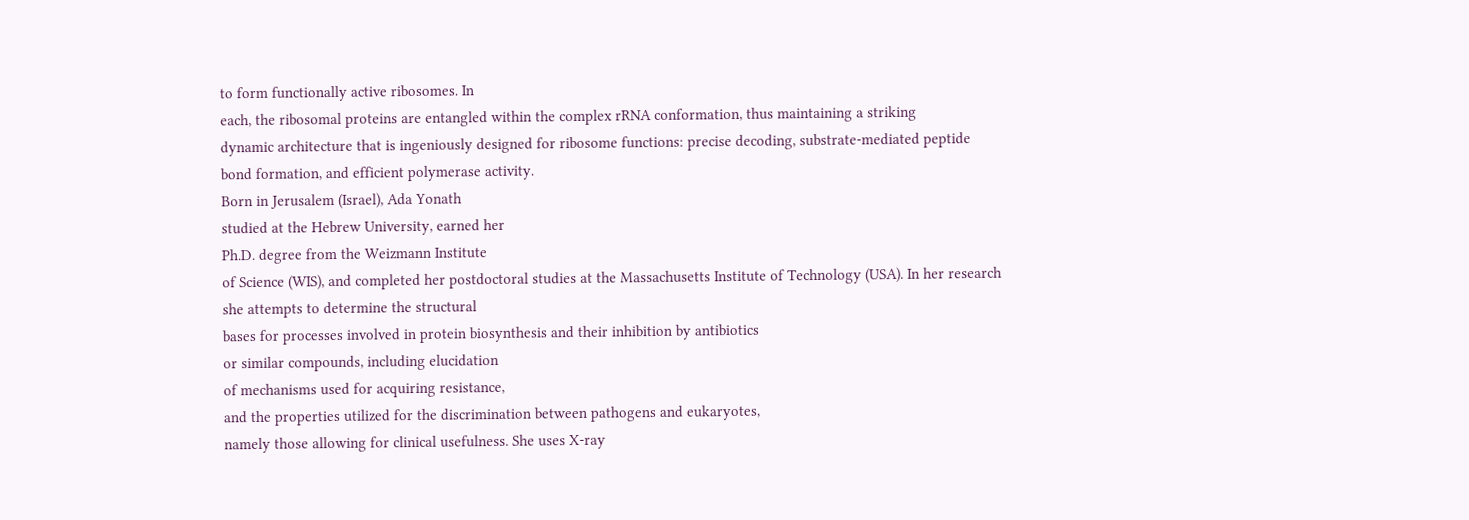to form functionally active ribosomes. In
each, the ribosomal proteins are entangled within the complex rRNA conformation, thus maintaining a striking
dynamic architecture that is ingeniously designed for ribosome functions: precise decoding, substrate-mediated peptide
bond formation, and efficient polymerase activity.
Born in Jerusalem (Israel), Ada Yonath
studied at the Hebrew University, earned her
Ph.D. degree from the Weizmann Institute
of Science (WIS), and completed her postdoctoral studies at the Massachusetts Institute of Technology (USA). In her research
she attempts to determine the structural
bases for processes involved in protein biosynthesis and their inhibition by antibiotics
or similar compounds, including elucidation
of mechanisms used for acquiring resistance,
and the properties utilized for the discrimination between pathogens and eukaryotes,
namely those allowing for clinical usefulness. She uses X-ray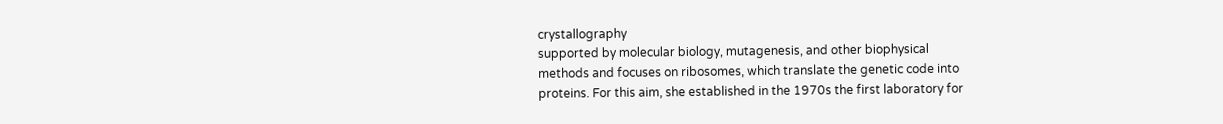crystallography
supported by molecular biology, mutagenesis, and other biophysical
methods and focuses on ribosomes, which translate the genetic code into
proteins. For this aim, she established in the 1970s the first laboratory for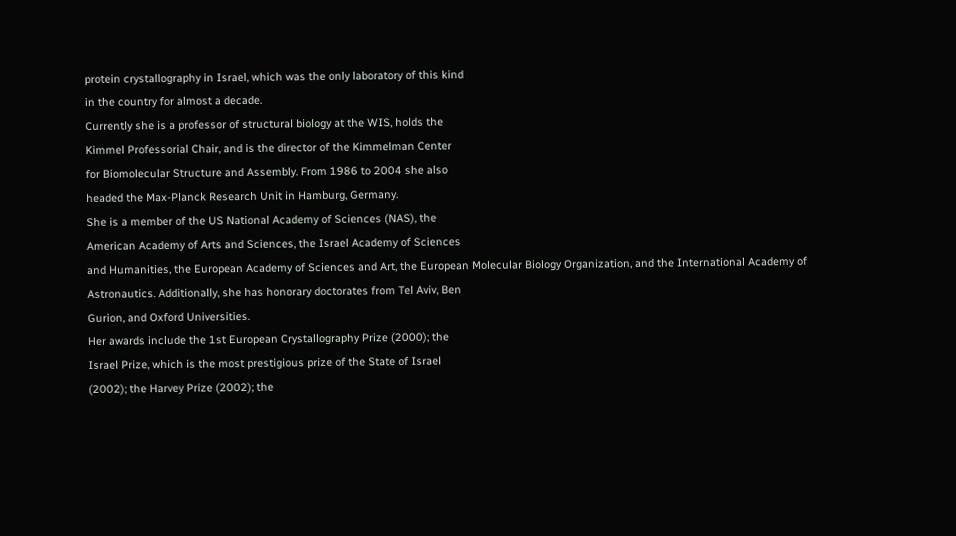protein crystallography in Israel, which was the only laboratory of this kind
in the country for almost a decade.
Currently she is a professor of structural biology at the WIS, holds the
Kimmel Professorial Chair, and is the director of the Kimmelman Center
for Biomolecular Structure and Assembly. From 1986 to 2004 she also
headed the Max-Planck Research Unit in Hamburg, Germany.
She is a member of the US National Academy of Sciences (NAS), the
American Academy of Arts and Sciences, the Israel Academy of Sciences
and Humanities, the European Academy of Sciences and Art, the European Molecular Biology Organization, and the International Academy of
Astronautics. Additionally, she has honorary doctorates from Tel Aviv, Ben
Gurion, and Oxford Universities.
Her awards include the 1st European Crystallography Prize (2000); the
Israel Prize, which is the most prestigious prize of the State of Israel
(2002); the Harvey Prize (2002); the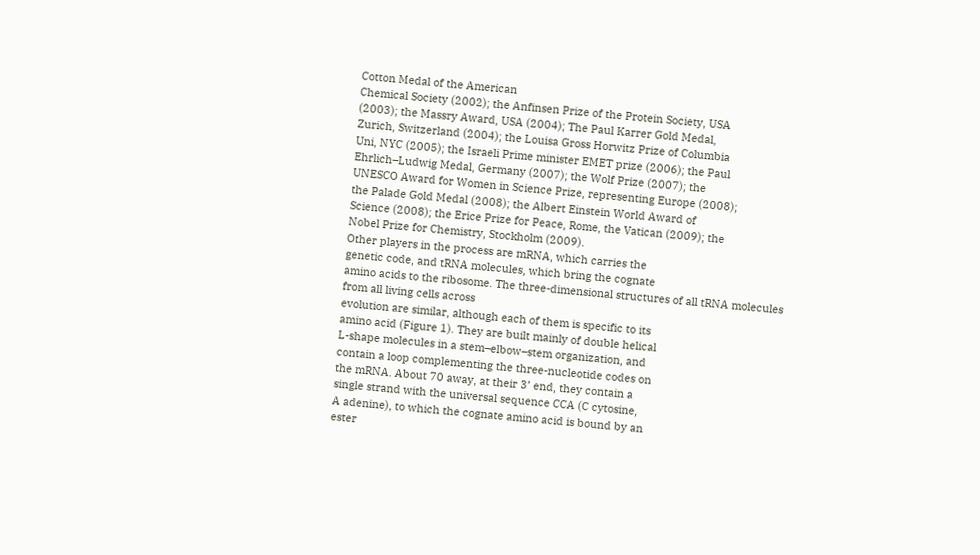Cotton Medal of the American
Chemical Society (2002); the Anfinsen Prize of the Protein Society, USA
(2003); the Massry Award, USA (2004); The Paul Karrer Gold Medal,
Zurich, Switzerland (2004); the Louisa Gross Horwitz Prize of Columbia
Uni, NYC (2005); the Israeli Prime minister EMET prize (2006); the Paul
Ehrlich–Ludwig Medal, Germany (2007); the Wolf Prize (2007); the
UNESCO Award for Women in Science Prize, representing Europe (2008);
the Palade Gold Medal (2008); the Albert Einstein World Award of
Science (2008); the Erice Prize for Peace, Rome, the Vatican (2009); the
Nobel Prize for Chemistry, Stockholm (2009).
Other players in the process are mRNA, which carries the
genetic code, and tRNA molecules, which bring the cognate
amino acids to the ribosome. The three-dimensional structures of all tRNA molecules from all living cells across
evolution are similar, although each of them is specific to its
amino acid (Figure 1). They are built mainly of double helical
L-shape molecules in a stem–elbow–stem organization, and
contain a loop complementing the three-nucleotide codes on
the mRNA. About 70 away, at their 3’ end, they contain a
single strand with the universal sequence CCA (C cytosine,
A adenine), to which the cognate amino acid is bound by an
ester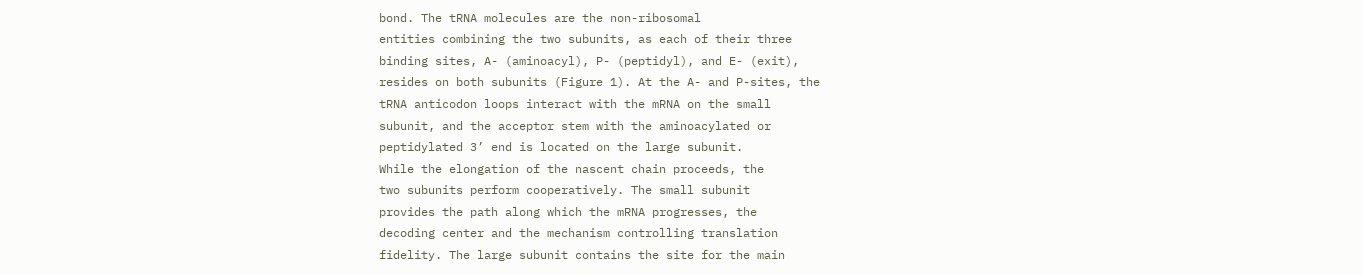bond. The tRNA molecules are the non-ribosomal
entities combining the two subunits, as each of their three
binding sites, A- (aminoacyl), P- (peptidyl), and E- (exit),
resides on both subunits (Figure 1). At the A- and P-sites, the
tRNA anticodon loops interact with the mRNA on the small
subunit, and the acceptor stem with the aminoacylated or
peptidylated 3’ end is located on the large subunit.
While the elongation of the nascent chain proceeds, the
two subunits perform cooperatively. The small subunit
provides the path along which the mRNA progresses, the
decoding center and the mechanism controlling translation
fidelity. The large subunit contains the site for the main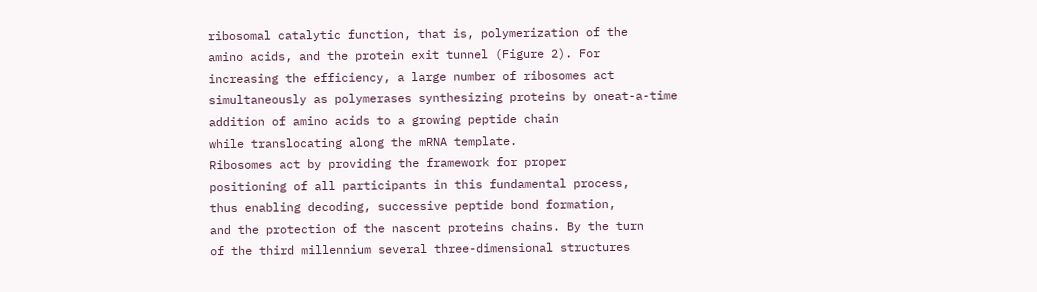ribosomal catalytic function, that is, polymerization of the
amino acids, and the protein exit tunnel (Figure 2). For
increasing the efficiency, a large number of ribosomes act
simultaneously as polymerases synthesizing proteins by oneat-a-time addition of amino acids to a growing peptide chain
while translocating along the mRNA template.
Ribosomes act by providing the framework for proper
positioning of all participants in this fundamental process,
thus enabling decoding, successive peptide bond formation,
and the protection of the nascent proteins chains. By the turn
of the third millennium several three-dimensional structures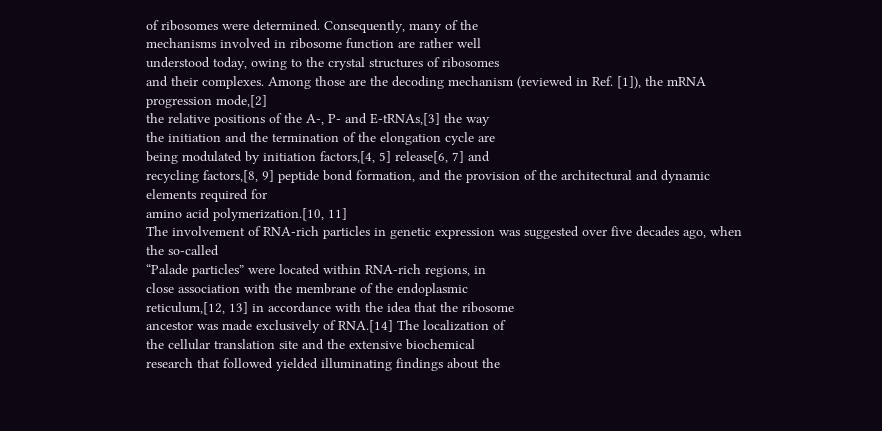of ribosomes were determined. Consequently, many of the
mechanisms involved in ribosome function are rather well
understood today, owing to the crystal structures of ribosomes
and their complexes. Among those are the decoding mechanism (reviewed in Ref. [1]), the mRNA progression mode,[2]
the relative positions of the A-, P- and E-tRNAs,[3] the way
the initiation and the termination of the elongation cycle are
being modulated by initiation factors,[4, 5] release[6, 7] and
recycling factors,[8, 9] peptide bond formation, and the provision of the architectural and dynamic elements required for
amino acid polymerization.[10, 11]
The involvement of RNA-rich particles in genetic expression was suggested over five decades ago, when the so-called
“Palade particles” were located within RNA-rich regions, in
close association with the membrane of the endoplasmic
reticulum,[12, 13] in accordance with the idea that the ribosome
ancestor was made exclusively of RNA.[14] The localization of
the cellular translation site and the extensive biochemical
research that followed yielded illuminating findings about the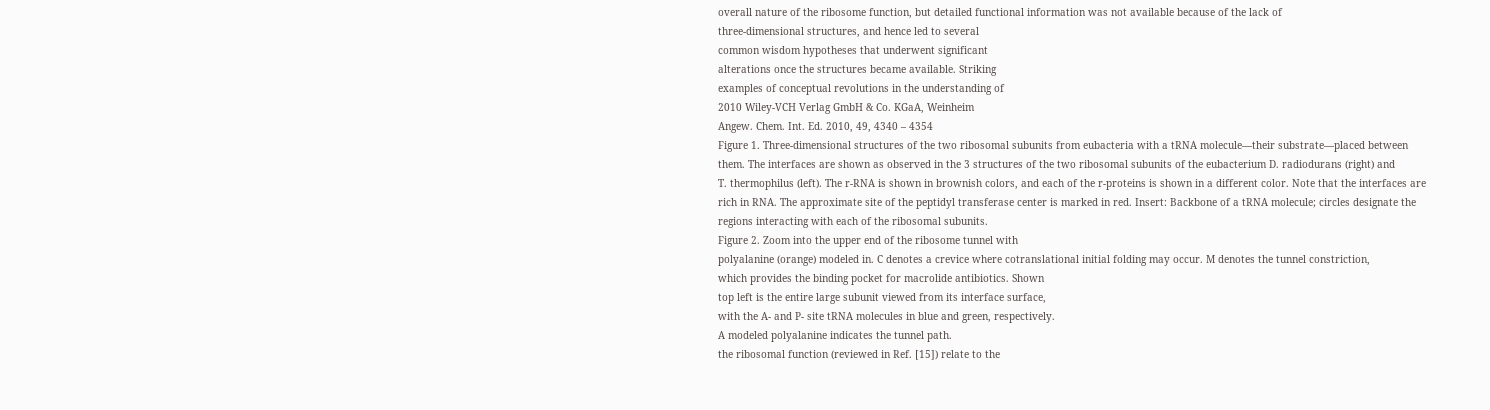overall nature of the ribosome function, but detailed functional information was not available because of the lack of
three-dimensional structures, and hence led to several
common wisdom hypotheses that underwent significant
alterations once the structures became available. Striking
examples of conceptual revolutions in the understanding of
2010 Wiley-VCH Verlag GmbH & Co. KGaA, Weinheim
Angew. Chem. Int. Ed. 2010, 49, 4340 – 4354
Figure 1. Three-dimensional structures of the two ribosomal subunits from eubacteria with a tRNA molecule—their substrate—placed between
them. The interfaces are shown as observed in the 3 structures of the two ribosomal subunits of the eubacterium D. radiodurans (right) and
T. thermophilus (left). The r-RNA is shown in brownish colors, and each of the r-proteins is shown in a different color. Note that the interfaces are
rich in RNA. The approximate site of the peptidyl transferase center is marked in red. Insert: Backbone of a tRNA molecule; circles designate the
regions interacting with each of the ribosomal subunits.
Figure 2. Zoom into the upper end of the ribosome tunnel with
polyalanine (orange) modeled in. C denotes a crevice where cotranslational initial folding may occur. M denotes the tunnel constriction,
which provides the binding pocket for macrolide antibiotics. Shown
top left is the entire large subunit viewed from its interface surface,
with the A- and P- site tRNA molecules in blue and green, respectively.
A modeled polyalanine indicates the tunnel path.
the ribosomal function (reviewed in Ref. [15]) relate to the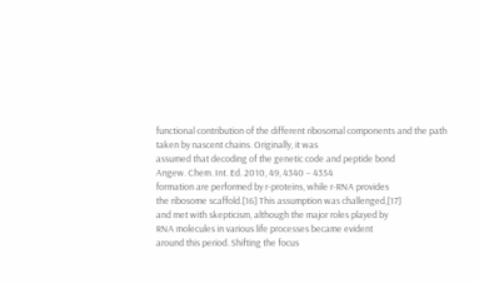functional contribution of the different ribosomal components and the path taken by nascent chains. Originally, it was
assumed that decoding of the genetic code and peptide bond
Angew. Chem. Int. Ed. 2010, 49, 4340 – 4354
formation are performed by r-proteins, while r-RNA provides
the ribosome scaffold.[16] This assumption was challenged,[17]
and met with skepticism, although the major roles played by
RNA molecules in various life processes became evident
around this period. Shifting the focus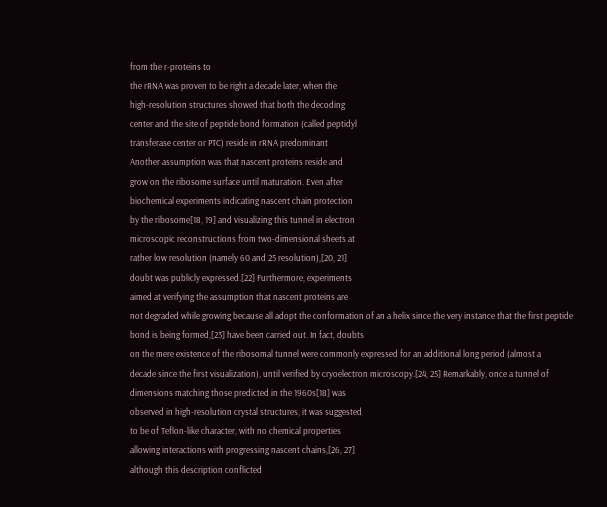from the r-proteins to
the rRNA was proven to be right a decade later, when the
high-resolution structures showed that both the decoding
center and the site of peptide bond formation (called peptidyl
transferase center or PTC) reside in rRNA predominant
Another assumption was that nascent proteins reside and
grow on the ribosome surface until maturation. Even after
biochemical experiments indicating nascent chain protection
by the ribosome[18, 19] and visualizing this tunnel in electron
microscopic reconstructions from two-dimensional sheets at
rather low resolution (namely 60 and 25 resolution),[20, 21]
doubt was publicly expressed.[22] Furthermore, experiments
aimed at verifying the assumption that nascent proteins are
not degraded while growing because all adopt the conformation of an a helix since the very instance that the first peptide
bond is being formed,[23] have been carried out. In fact, doubts
on the mere existence of the ribosomal tunnel were commonly expressed for an additional long period (almost a
decade since the first visualization), until verified by cryoelectron microscopy.[24, 25] Remarkably, once a tunnel of
dimensions matching those predicted in the 1960s[18] was
observed in high-resolution crystal structures, it was suggested
to be of Teflon-like character, with no chemical properties
allowing interactions with progressing nascent chains,[26, 27]
although this description conflicted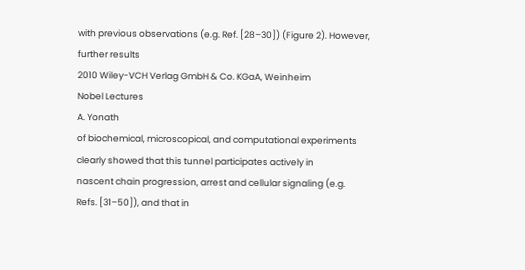with previous observations (e.g. Ref. [28–30]) (Figure 2). However, further results
2010 Wiley-VCH Verlag GmbH & Co. KGaA, Weinheim
Nobel Lectures
A. Yonath
of biochemical, microscopical, and computational experiments clearly showed that this tunnel participates actively in
nascent chain progression, arrest and cellular signaling (e.g.
Refs. [31–50]), and that in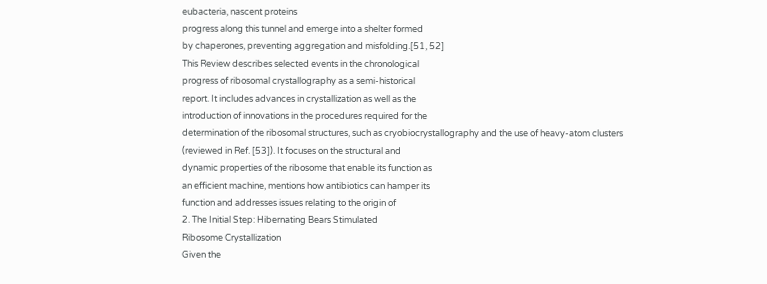eubacteria, nascent proteins
progress along this tunnel and emerge into a shelter formed
by chaperones, preventing aggregation and misfolding.[51, 52]
This Review describes selected events in the chronological
progress of ribosomal crystallography as a semi-historical
report. It includes advances in crystallization as well as the
introduction of innovations in the procedures required for the
determination of the ribosomal structures, such as cryobiocrystallography and the use of heavy-atom clusters
(reviewed in Ref. [53]). It focuses on the structural and
dynamic properties of the ribosome that enable its function as
an efficient machine, mentions how antibiotics can hamper its
function and addresses issues relating to the origin of
2. The Initial Step: Hibernating Bears Stimulated
Ribosome Crystallization
Given the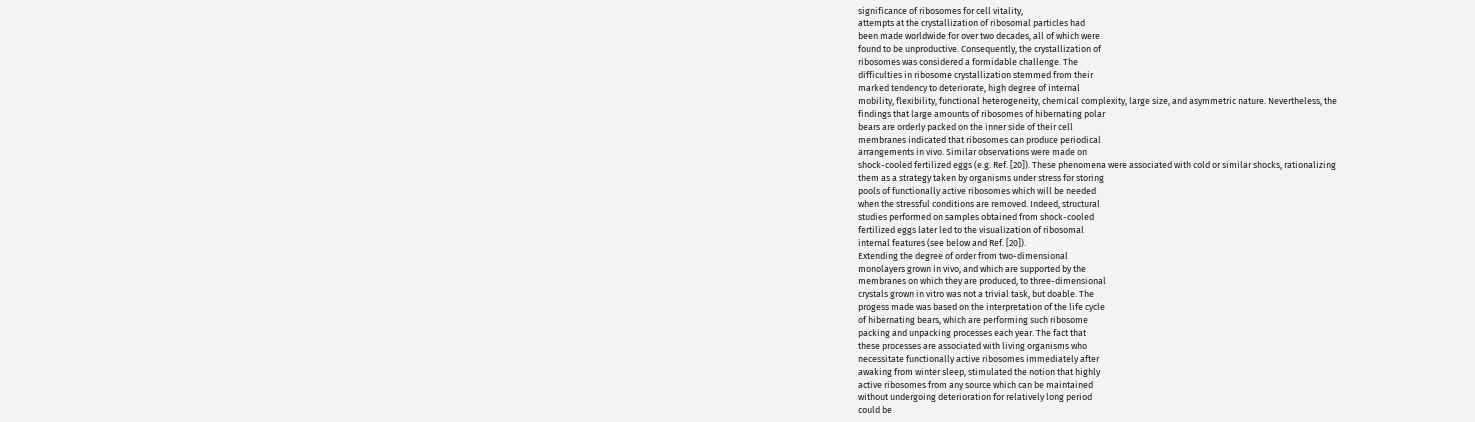significance of ribosomes for cell vitality,
attempts at the crystallization of ribosomal particles had
been made worldwide for over two decades, all of which were
found to be unproductive. Consequently, the crystallization of
ribosomes was considered a formidable challenge. The
difficulties in ribosome crystallization stemmed from their
marked tendency to deteriorate, high degree of internal
mobility, flexibility, functional heterogeneity, chemical complexity, large size, and asymmetric nature. Nevertheless, the
findings that large amounts of ribosomes of hibernating polar
bears are orderly packed on the inner side of their cell
membranes indicated that ribosomes can produce periodical
arrangements in vivo. Similar observations were made on
shock-cooled fertilized eggs (e.g. Ref. [20]). These phenomena were associated with cold or similar shocks, rationalizing
them as a strategy taken by organisms under stress for storing
pools of functionally active ribosomes which will be needed
when the stressful conditions are removed. Indeed, structural
studies performed on samples obtained from shock-cooled
fertilized eggs later led to the visualization of ribosomal
internal features (see below and Ref. [20]).
Extending the degree of order from two-dimensional
monolayers grown in vivo, and which are supported by the
membranes on which they are produced, to three-dimensional
crystals grown in vitro was not a trivial task, but doable. The
progess made was based on the interpretation of the life cycle
of hibernating bears, which are performing such ribosome
packing and unpacking processes each year. The fact that
these processes are associated with living organisms who
necessitate functionally active ribosomes immediately after
awaking from winter sleep, stimulated the notion that highly
active ribosomes from any source which can be maintained
without undergoing deterioration for relatively long period
could be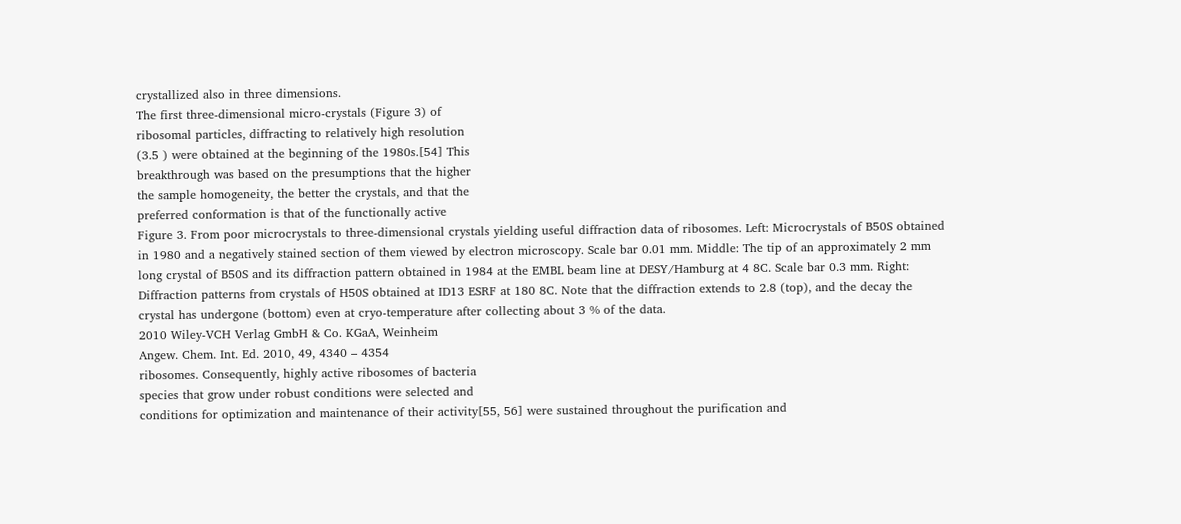crystallized also in three dimensions.
The first three-dimensional micro-crystals (Figure 3) of
ribosomal particles, diffracting to relatively high resolution
(3.5 ) were obtained at the beginning of the 1980s.[54] This
breakthrough was based on the presumptions that the higher
the sample homogeneity, the better the crystals, and that the
preferred conformation is that of the functionally active
Figure 3. From poor microcrystals to three-dimensional crystals yielding useful diffraction data of ribosomes. Left: Microcrystals of B50S obtained
in 1980 and a negatively stained section of them viewed by electron microscopy. Scale bar 0.01 mm. Middle: The tip of an approximately 2 mm
long crystal of B50S and its diffraction pattern obtained in 1984 at the EMBL beam line at DESY/Hamburg at 4 8C. Scale bar 0.3 mm. Right:
Diffraction patterns from crystals of H50S obtained at ID13 ESRF at 180 8C. Note that the diffraction extends to 2.8 (top), and the decay the
crystal has undergone (bottom) even at cryo-temperature after collecting about 3 % of the data.
2010 Wiley-VCH Verlag GmbH & Co. KGaA, Weinheim
Angew. Chem. Int. Ed. 2010, 49, 4340 – 4354
ribosomes. Consequently, highly active ribosomes of bacteria
species that grow under robust conditions were selected and
conditions for optimization and maintenance of their activity[55, 56] were sustained throughout the purification and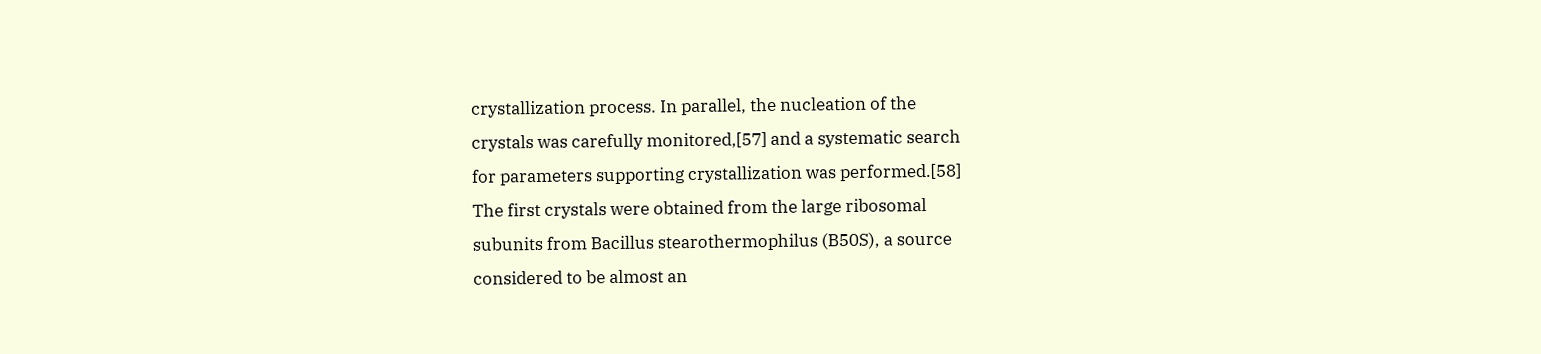crystallization process. In parallel, the nucleation of the
crystals was carefully monitored,[57] and a systematic search
for parameters supporting crystallization was performed.[58]
The first crystals were obtained from the large ribosomal
subunits from Bacillus stearothermophilus (B50S), a source
considered to be almost an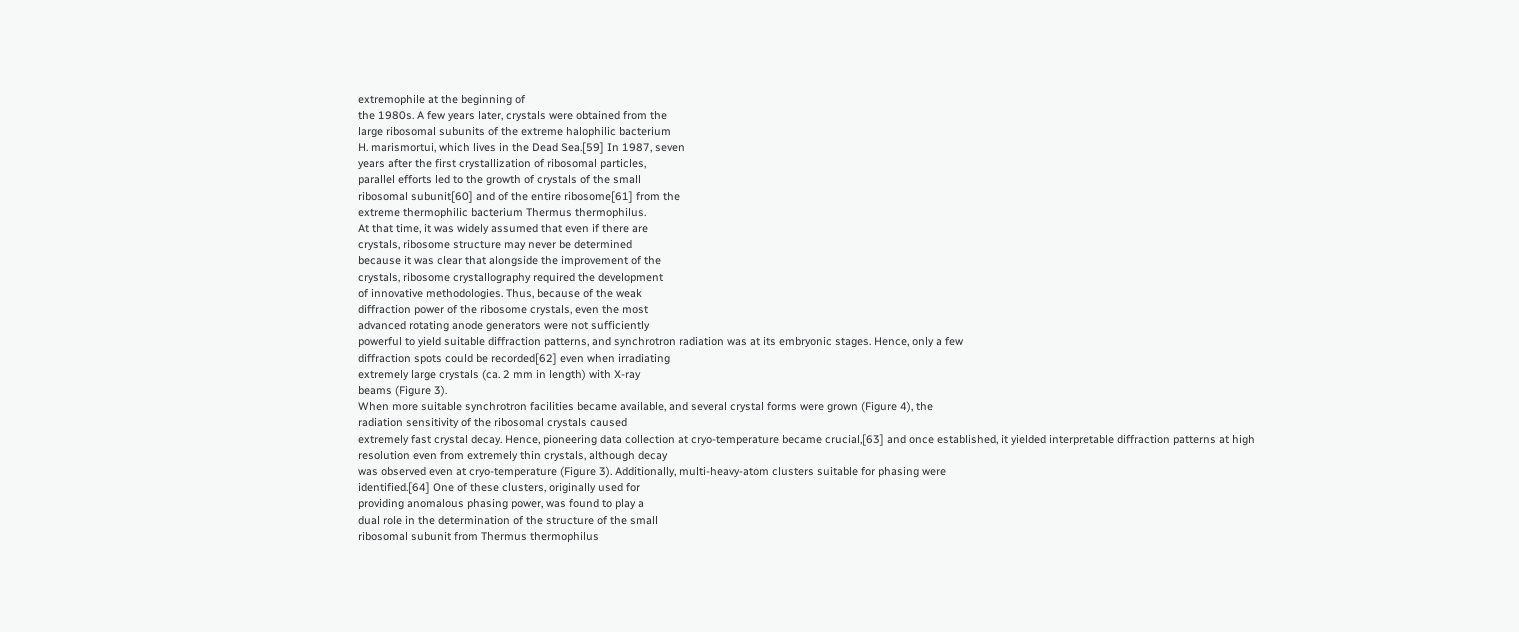extremophile at the beginning of
the 1980s. A few years later, crystals were obtained from the
large ribosomal subunits of the extreme halophilic bacterium
H. marismortui, which lives in the Dead Sea.[59] In 1987, seven
years after the first crystallization of ribosomal particles,
parallel efforts led to the growth of crystals of the small
ribosomal subunit[60] and of the entire ribosome[61] from the
extreme thermophilic bacterium Thermus thermophilus.
At that time, it was widely assumed that even if there are
crystals, ribosome structure may never be determined
because it was clear that alongside the improvement of the
crystals, ribosome crystallography required the development
of innovative methodologies. Thus, because of the weak
diffraction power of the ribosome crystals, even the most
advanced rotating anode generators were not sufficiently
powerful to yield suitable diffraction patterns, and synchrotron radiation was at its embryonic stages. Hence, only a few
diffraction spots could be recorded[62] even when irradiating
extremely large crystals (ca. 2 mm in length) with X-ray
beams (Figure 3).
When more suitable synchrotron facilities became available, and several crystal forms were grown (Figure 4), the
radiation sensitivity of the ribosomal crystals caused
extremely fast crystal decay. Hence, pioneering data collection at cryo-temperature became crucial,[63] and once established, it yielded interpretable diffraction patterns at high
resolution even from extremely thin crystals, although decay
was observed even at cryo-temperature (Figure 3). Additionally, multi-heavy-atom clusters suitable for phasing were
identified.[64] One of these clusters, originally used for
providing anomalous phasing power, was found to play a
dual role in the determination of the structure of the small
ribosomal subunit from Thermus thermophilus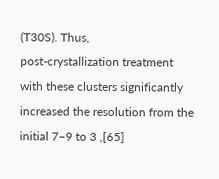(T30S). Thus,
post-crystallization treatment with these clusters significantly
increased the resolution from the initial 7–9 to 3 ,[65]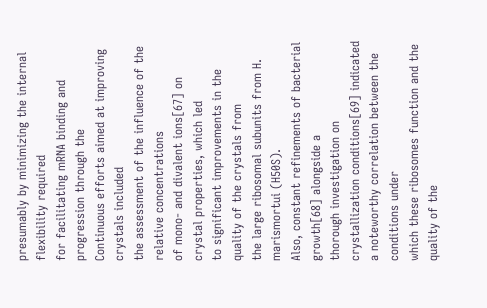presumably by minimizing the internal flexibility required
for facilitating mRNA binding and progression through the
Continuous efforts aimed at improving crystals included
the assessment of the influence of the relative concentrations
of mono- and divalent ions[67] on crystal properties, which led
to significant improvements in the quality of the crystals from
the large ribosomal subunits from H. marismortui (H50S).
Also, constant refinements of bacterial growth[68] alongside a
thorough investigation on crystallization conditions[69] indicated a noteworthy correlation between the conditions under
which these ribosomes function and the quality of the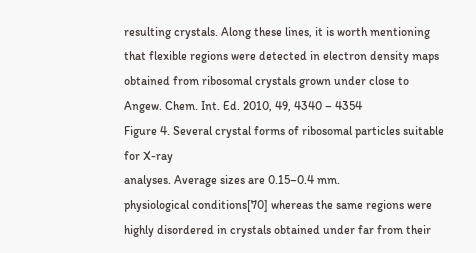resulting crystals. Along these lines, it is worth mentioning
that flexible regions were detected in electron density maps
obtained from ribosomal crystals grown under close to
Angew. Chem. Int. Ed. 2010, 49, 4340 – 4354
Figure 4. Several crystal forms of ribosomal particles suitable for X-ray
analyses. Average sizes are 0.15–0.4 mm.
physiological conditions[70] whereas the same regions were
highly disordered in crystals obtained under far from their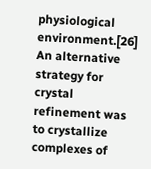physiological environment.[26] An alternative strategy for
crystal refinement was to crystallize complexes of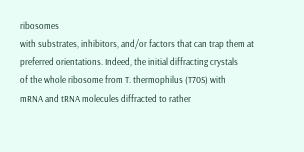ribosomes
with substrates, inhibitors, and/or factors that can trap them at
preferred orientations. Indeed, the initial diffracting crystals
of the whole ribosome from T. thermophilus (T70S) with
mRNA and tRNA molecules diffracted to rather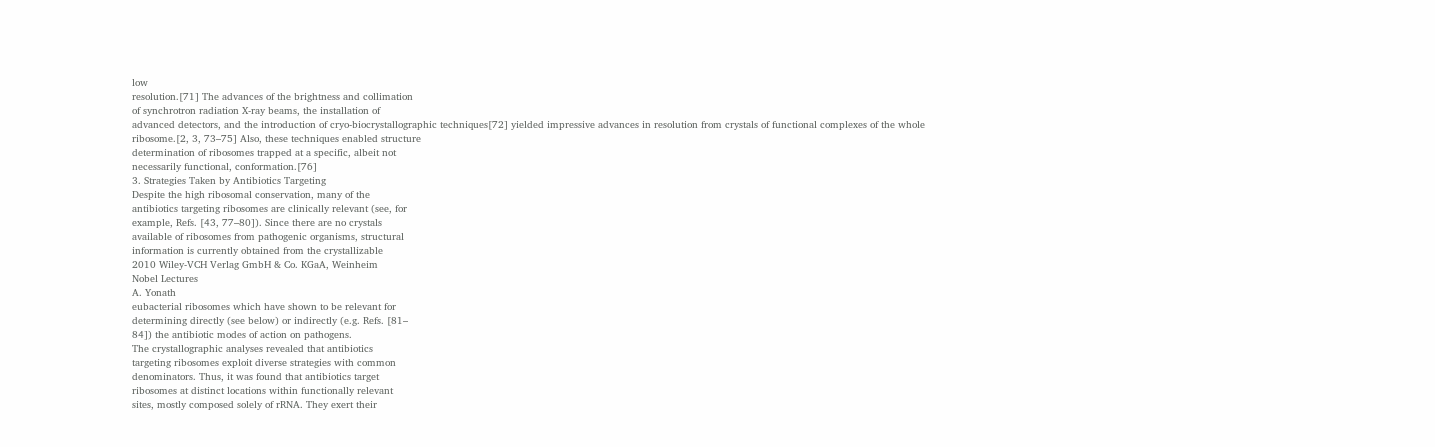low
resolution.[71] The advances of the brightness and collimation
of synchrotron radiation X-ray beams, the installation of
advanced detectors, and the introduction of cryo-biocrystallographic techniques[72] yielded impressive advances in resolution from crystals of functional complexes of the whole
ribosome.[2, 3, 73–75] Also, these techniques enabled structure
determination of ribosomes trapped at a specific, albeit not
necessarily functional, conformation.[76]
3. Strategies Taken by Antibiotics Targeting
Despite the high ribosomal conservation, many of the
antibiotics targeting ribosomes are clinically relevant (see, for
example, Refs. [43, 77–80]). Since there are no crystals
available of ribosomes from pathogenic organisms, structural
information is currently obtained from the crystallizable
2010 Wiley-VCH Verlag GmbH & Co. KGaA, Weinheim
Nobel Lectures
A. Yonath
eubacterial ribosomes which have shown to be relevant for
determining directly (see below) or indirectly (e.g. Refs. [81–
84]) the antibiotic modes of action on pathogens.
The crystallographic analyses revealed that antibiotics
targeting ribosomes exploit diverse strategies with common
denominators. Thus, it was found that antibiotics target
ribosomes at distinct locations within functionally relevant
sites, mostly composed solely of rRNA. They exert their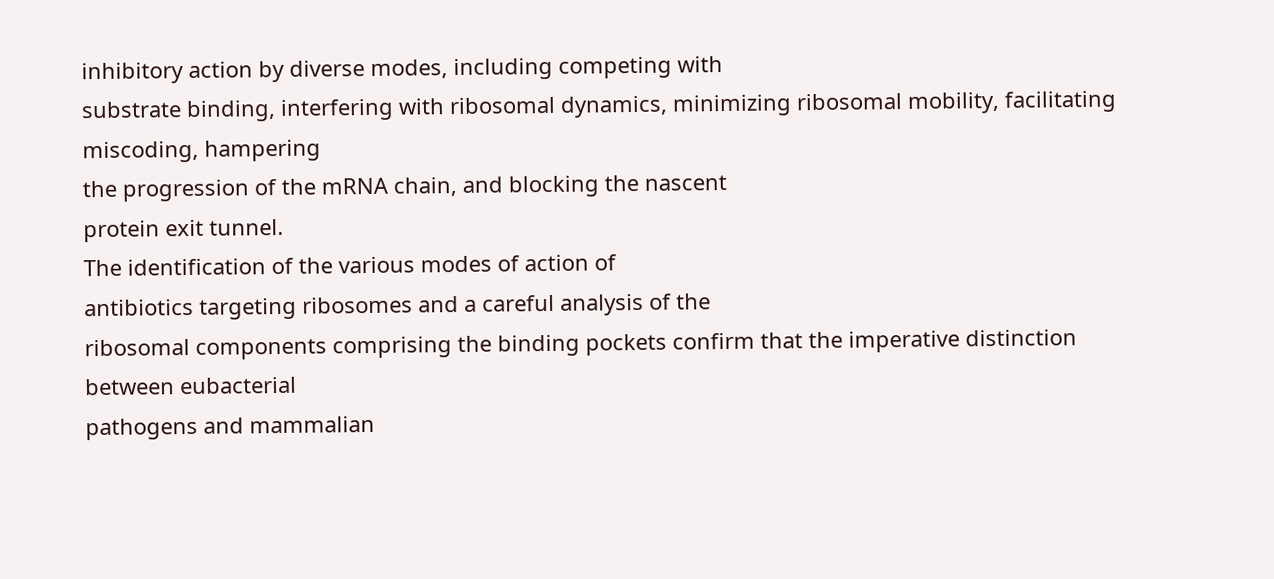inhibitory action by diverse modes, including competing with
substrate binding, interfering with ribosomal dynamics, minimizing ribosomal mobility, facilitating miscoding, hampering
the progression of the mRNA chain, and blocking the nascent
protein exit tunnel.
The identification of the various modes of action of
antibiotics targeting ribosomes and a careful analysis of the
ribosomal components comprising the binding pockets confirm that the imperative distinction between eubacterial
pathogens and mammalian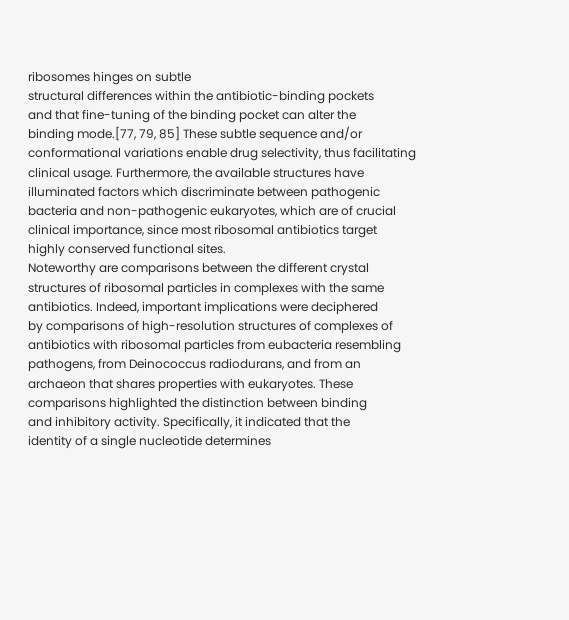ribosomes hinges on subtle
structural differences within the antibiotic-binding pockets
and that fine-tuning of the binding pocket can alter the
binding mode.[77, 79, 85] These subtle sequence and/or conformational variations enable drug selectivity, thus facilitating
clinical usage. Furthermore, the available structures have
illuminated factors which discriminate between pathogenic
bacteria and non-pathogenic eukaryotes, which are of crucial
clinical importance, since most ribosomal antibiotics target
highly conserved functional sites.
Noteworthy are comparisons between the different crystal
structures of ribosomal particles in complexes with the same
antibiotics. Indeed, important implications were deciphered
by comparisons of high-resolution structures of complexes of
antibiotics with ribosomal particles from eubacteria resembling pathogens, from Deinococcus radiodurans, and from an
archaeon that shares properties with eukaryotes. These
comparisons highlighted the distinction between binding
and inhibitory activity. Specifically, it indicated that the
identity of a single nucleotide determines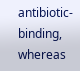antibiotic-binding,
whereas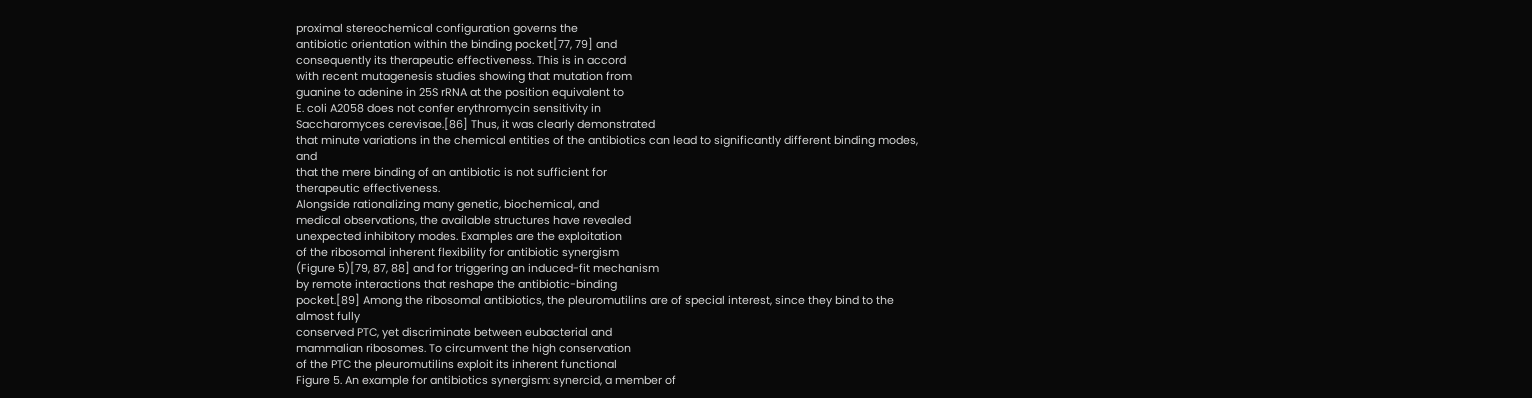proximal stereochemical configuration governs the
antibiotic orientation within the binding pocket[77, 79] and
consequently its therapeutic effectiveness. This is in accord
with recent mutagenesis studies showing that mutation from
guanine to adenine in 25S rRNA at the position equivalent to
E. coli A2058 does not confer erythromycin sensitivity in
Saccharomyces cerevisae.[86] Thus, it was clearly demonstrated
that minute variations in the chemical entities of the antibiotics can lead to significantly different binding modes, and
that the mere binding of an antibiotic is not sufficient for
therapeutic effectiveness.
Alongside rationalizing many genetic, biochemical, and
medical observations, the available structures have revealed
unexpected inhibitory modes. Examples are the exploitation
of the ribosomal inherent flexibility for antibiotic synergism
(Figure 5)[79, 87, 88] and for triggering an induced-fit mechanism
by remote interactions that reshape the antibiotic-binding
pocket.[89] Among the ribosomal antibiotics, the pleuromutilins are of special interest, since they bind to the almost fully
conserved PTC, yet discriminate between eubacterial and
mammalian ribosomes. To circumvent the high conservation
of the PTC the pleuromutilins exploit its inherent functional
Figure 5. An example for antibiotics synergism: synercid, a member of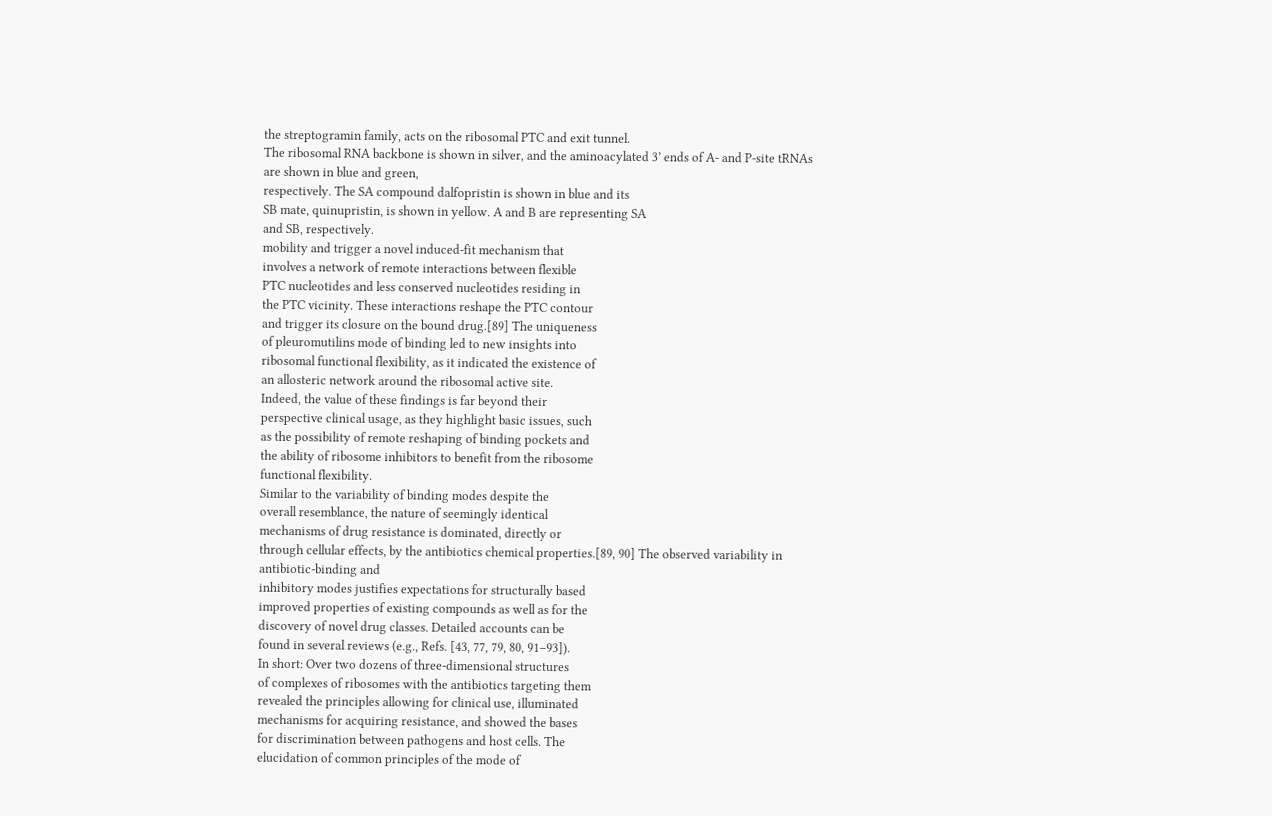the streptogramin family, acts on the ribosomal PTC and exit tunnel.
The ribosomal RNA backbone is shown in silver, and the aminoacylated 3’ ends of A- and P-site tRNAs are shown in blue and green,
respectively. The SA compound dalfopristin is shown in blue and its
SB mate, quinupristin, is shown in yellow. A and B are representing SA
and SB, respectively.
mobility and trigger a novel induced-fit mechanism that
involves a network of remote interactions between flexible
PTC nucleotides and less conserved nucleotides residing in
the PTC vicinity. These interactions reshape the PTC contour
and trigger its closure on the bound drug.[89] The uniqueness
of pleuromutilins mode of binding led to new insights into
ribosomal functional flexibility, as it indicated the existence of
an allosteric network around the ribosomal active site.
Indeed, the value of these findings is far beyond their
perspective clinical usage, as they highlight basic issues, such
as the possibility of remote reshaping of binding pockets and
the ability of ribosome inhibitors to benefit from the ribosome
functional flexibility.
Similar to the variability of binding modes despite the
overall resemblance, the nature of seemingly identical
mechanisms of drug resistance is dominated, directly or
through cellular effects, by the antibiotics chemical properties.[89, 90] The observed variability in antibiotic-binding and
inhibitory modes justifies expectations for structurally based
improved properties of existing compounds as well as for the
discovery of novel drug classes. Detailed accounts can be
found in several reviews (e.g., Refs. [43, 77, 79, 80, 91–93]).
In short: Over two dozens of three-dimensional structures
of complexes of ribosomes with the antibiotics targeting them
revealed the principles allowing for clinical use, illuminated
mechanisms for acquiring resistance, and showed the bases
for discrimination between pathogens and host cells. The
elucidation of common principles of the mode of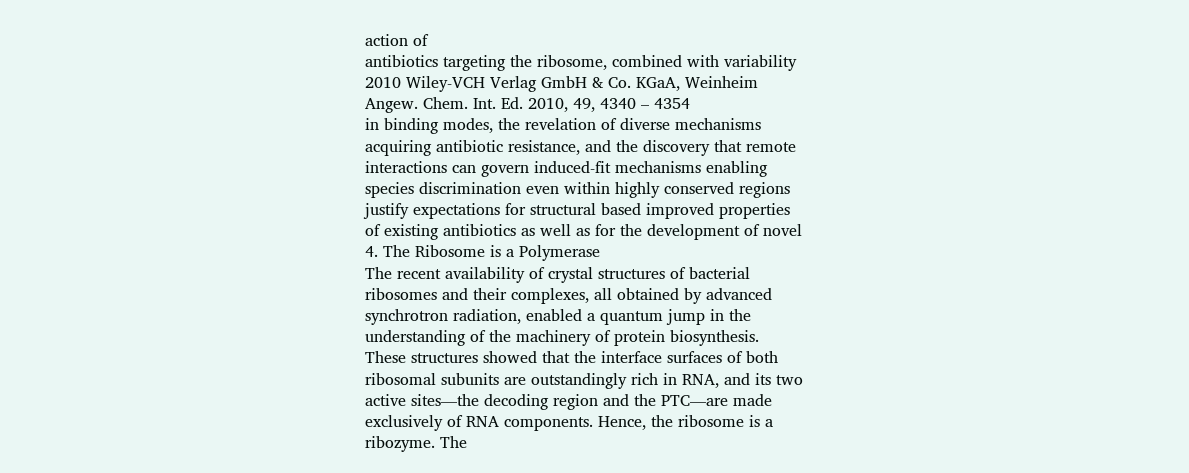action of
antibiotics targeting the ribosome, combined with variability
2010 Wiley-VCH Verlag GmbH & Co. KGaA, Weinheim
Angew. Chem. Int. Ed. 2010, 49, 4340 – 4354
in binding modes, the revelation of diverse mechanisms
acquiring antibiotic resistance, and the discovery that remote
interactions can govern induced-fit mechanisms enabling
species discrimination even within highly conserved regions
justify expectations for structural based improved properties
of existing antibiotics as well as for the development of novel
4. The Ribosome is a Polymerase
The recent availability of crystal structures of bacterial
ribosomes and their complexes, all obtained by advanced
synchrotron radiation, enabled a quantum jump in the
understanding of the machinery of protein biosynthesis.
These structures showed that the interface surfaces of both
ribosomal subunits are outstandingly rich in RNA, and its two
active sites—the decoding region and the PTC—are made
exclusively of RNA components. Hence, the ribosome is a
ribozyme. The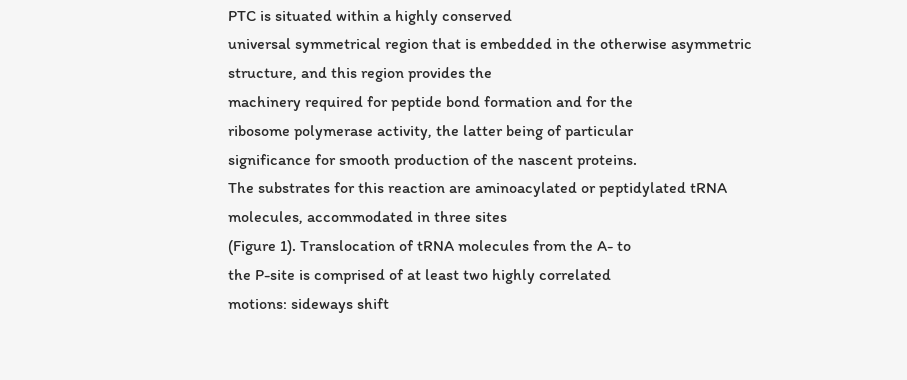PTC is situated within a highly conserved
universal symmetrical region that is embedded in the otherwise asymmetric structure, and this region provides the
machinery required for peptide bond formation and for the
ribosome polymerase activity, the latter being of particular
significance for smooth production of the nascent proteins.
The substrates for this reaction are aminoacylated or peptidylated tRNA molecules, accommodated in three sites
(Figure 1). Translocation of tRNA molecules from the A- to
the P-site is comprised of at least two highly correlated
motions: sideways shift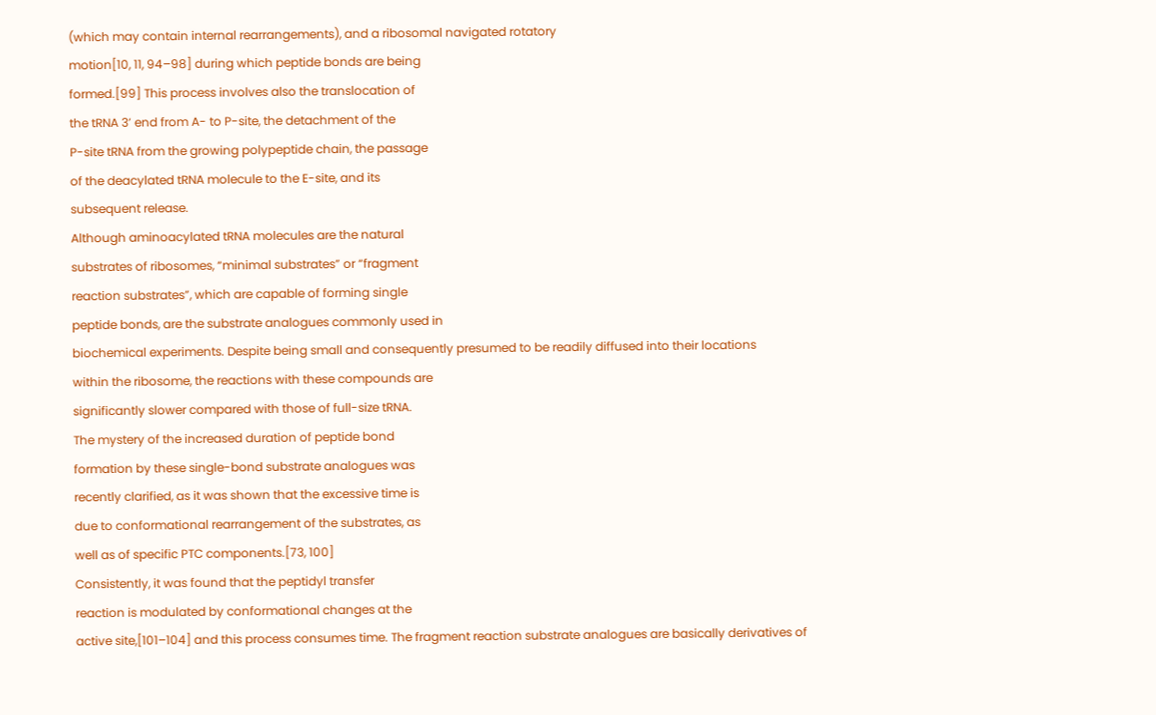(which may contain internal rearrangements), and a ribosomal navigated rotatory
motion[10, 11, 94–98] during which peptide bonds are being
formed.[99] This process involves also the translocation of
the tRNA 3’ end from A- to P-site, the detachment of the
P-site tRNA from the growing polypeptide chain, the passage
of the deacylated tRNA molecule to the E-site, and its
subsequent release.
Although aminoacylated tRNA molecules are the natural
substrates of ribosomes, “minimal substrates” or “fragment
reaction substrates”, which are capable of forming single
peptide bonds, are the substrate analogues commonly used in
biochemical experiments. Despite being small and consequently presumed to be readily diffused into their locations
within the ribosome, the reactions with these compounds are
significantly slower compared with those of full-size tRNA.
The mystery of the increased duration of peptide bond
formation by these single-bond substrate analogues was
recently clarified, as it was shown that the excessive time is
due to conformational rearrangement of the substrates, as
well as of specific PTC components.[73, 100]
Consistently, it was found that the peptidyl transfer
reaction is modulated by conformational changes at the
active site,[101–104] and this process consumes time. The fragment reaction substrate analogues are basically derivatives of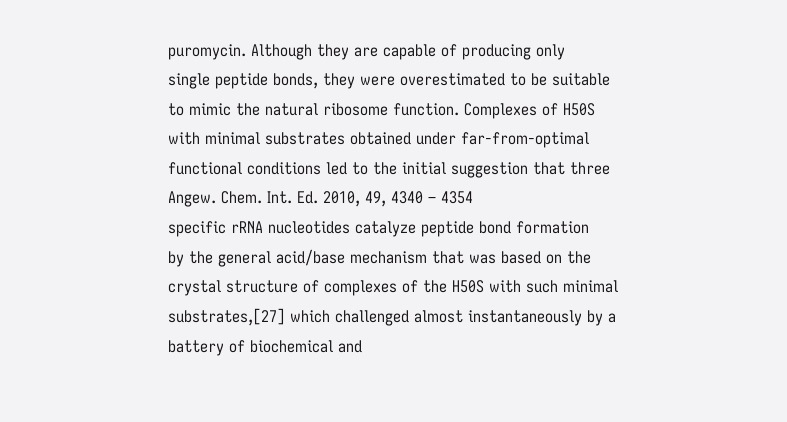puromycin. Although they are capable of producing only
single peptide bonds, they were overestimated to be suitable
to mimic the natural ribosome function. Complexes of H50S
with minimal substrates obtained under far-from-optimal
functional conditions led to the initial suggestion that three
Angew. Chem. Int. Ed. 2010, 49, 4340 – 4354
specific rRNA nucleotides catalyze peptide bond formation
by the general acid/base mechanism that was based on the
crystal structure of complexes of the H50S with such minimal
substrates,[27] which challenged almost instantaneously by a
battery of biochemical and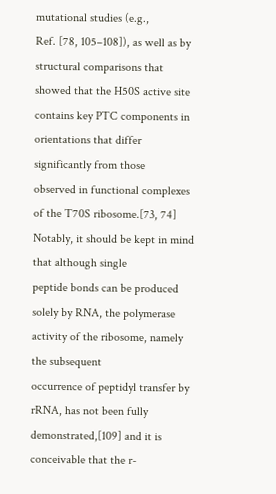mutational studies (e.g.,
Ref. [78, 105–108]), as well as by structural comparisons that
showed that the H50S active site contains key PTC components in orientations that differ significantly from those
observed in functional complexes of the T70S ribosome.[73, 74]
Notably, it should be kept in mind that although single
peptide bonds can be produced solely by RNA, the polymerase activity of the ribosome, namely the subsequent
occurrence of peptidyl transfer by rRNA, has not been fully
demonstrated,[109] and it is conceivable that the r-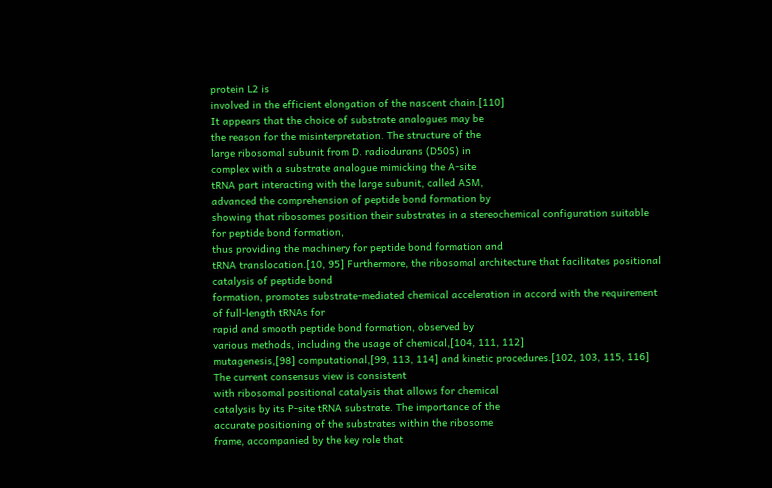protein L2 is
involved in the efficient elongation of the nascent chain.[110]
It appears that the choice of substrate analogues may be
the reason for the misinterpretation. The structure of the
large ribosomal subunit from D. radiodurans (D50S) in
complex with a substrate analogue mimicking the A-site
tRNA part interacting with the large subunit, called ASM,
advanced the comprehension of peptide bond formation by
showing that ribosomes position their substrates in a stereochemical configuration suitable for peptide bond formation,
thus providing the machinery for peptide bond formation and
tRNA translocation.[10, 95] Furthermore, the ribosomal architecture that facilitates positional catalysis of peptide bond
formation, promotes substrate-mediated chemical acceleration in accord with the requirement of full-length tRNAs for
rapid and smooth peptide bond formation, observed by
various methods, including the usage of chemical,[104, 111, 112]
mutagenesis,[98] computational,[99, 113, 114] and kinetic procedures.[102, 103, 115, 116] The current consensus view is consistent
with ribosomal positional catalysis that allows for chemical
catalysis by its P-site tRNA substrate. The importance of the
accurate positioning of the substrates within the ribosome
frame, accompanied by the key role that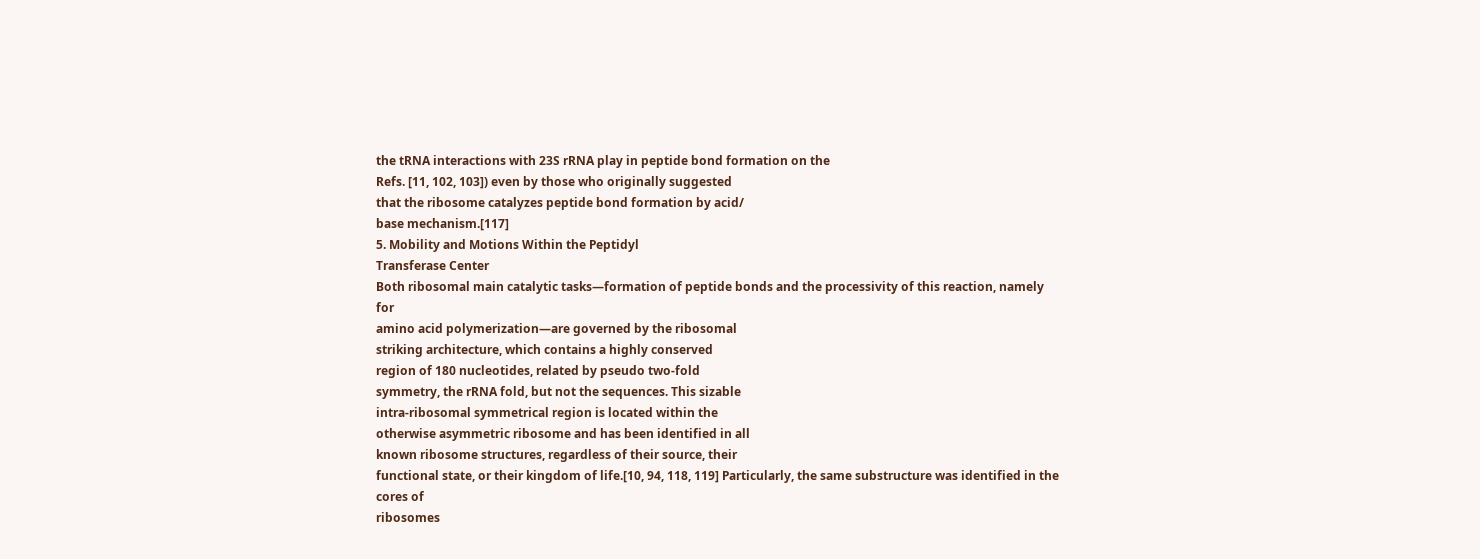the tRNA interactions with 23S rRNA play in peptide bond formation on the
Refs. [11, 102, 103]) even by those who originally suggested
that the ribosome catalyzes peptide bond formation by acid/
base mechanism.[117]
5. Mobility and Motions Within the Peptidyl
Transferase Center
Both ribosomal main catalytic tasks—formation of peptide bonds and the processivity of this reaction, namely for
amino acid polymerization—are governed by the ribosomal
striking architecture, which contains a highly conserved
region of 180 nucleotides, related by pseudo two-fold
symmetry, the rRNA fold, but not the sequences. This sizable
intra-ribosomal symmetrical region is located within the
otherwise asymmetric ribosome and has been identified in all
known ribosome structures, regardless of their source, their
functional state, or their kingdom of life.[10, 94, 118, 119] Particularly, the same substructure was identified in the cores of
ribosomes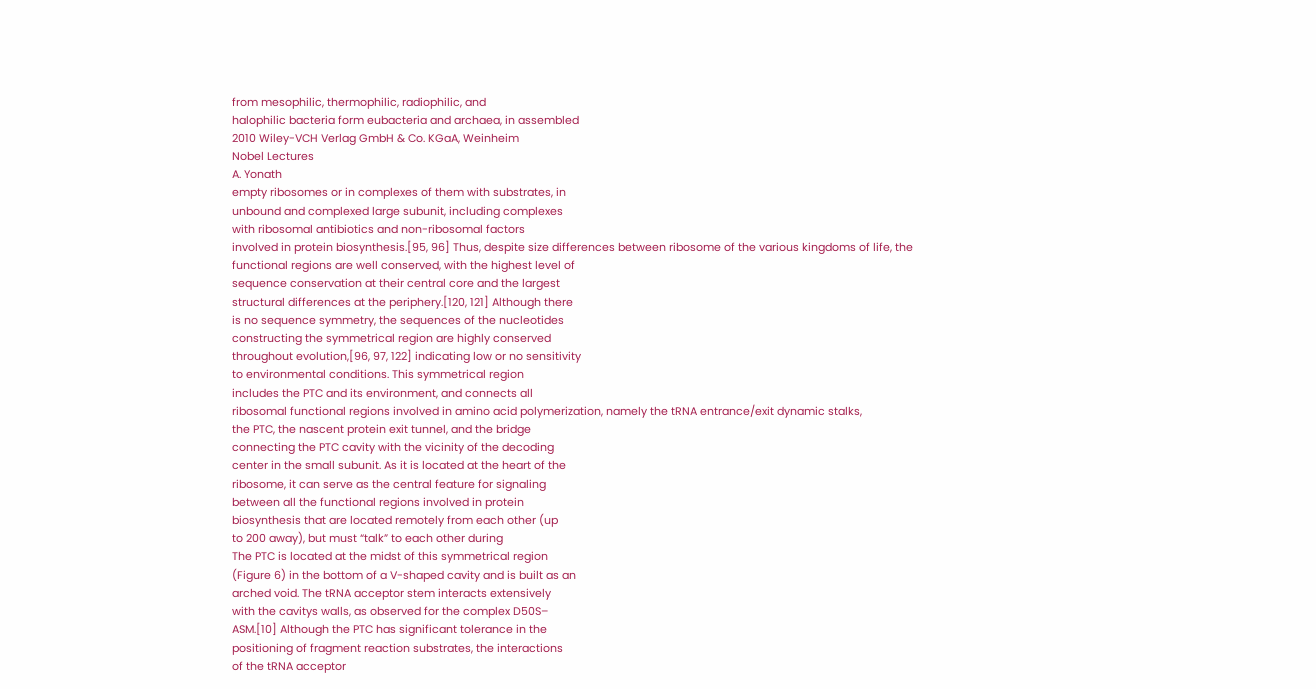from mesophilic, thermophilic, radiophilic, and
halophilic bacteria form eubacteria and archaea, in assembled
2010 Wiley-VCH Verlag GmbH & Co. KGaA, Weinheim
Nobel Lectures
A. Yonath
empty ribosomes or in complexes of them with substrates, in
unbound and complexed large subunit, including complexes
with ribosomal antibiotics and non-ribosomal factors
involved in protein biosynthesis.[95, 96] Thus, despite size differences between ribosome of the various kingdoms of life, the
functional regions are well conserved, with the highest level of
sequence conservation at their central core and the largest
structural differences at the periphery.[120, 121] Although there
is no sequence symmetry, the sequences of the nucleotides
constructing the symmetrical region are highly conserved
throughout evolution,[96, 97, 122] indicating low or no sensitivity
to environmental conditions. This symmetrical region
includes the PTC and its environment, and connects all
ribosomal functional regions involved in amino acid polymerization, namely the tRNA entrance/exit dynamic stalks,
the PTC, the nascent protein exit tunnel, and the bridge
connecting the PTC cavity with the vicinity of the decoding
center in the small subunit. As it is located at the heart of the
ribosome, it can serve as the central feature for signaling
between all the functional regions involved in protein
biosynthesis that are located remotely from each other (up
to 200 away), but must “talk” to each other during
The PTC is located at the midst of this symmetrical region
(Figure 6) in the bottom of a V-shaped cavity and is built as an
arched void. The tRNA acceptor stem interacts extensively
with the cavitys walls, as observed for the complex D50S–
ASM.[10] Although the PTC has significant tolerance in the
positioning of fragment reaction substrates, the interactions
of the tRNA acceptor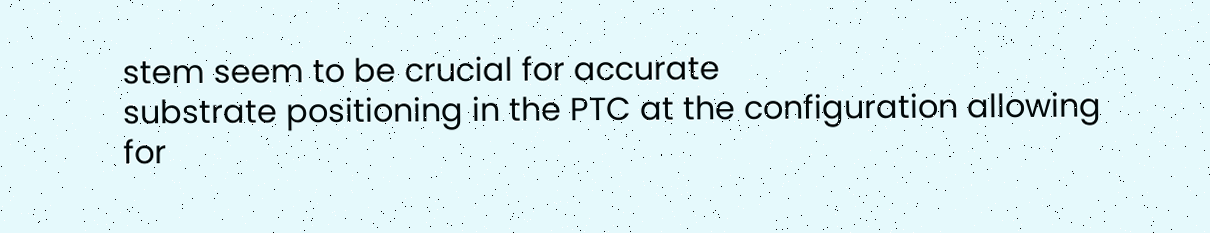stem seem to be crucial for accurate
substrate positioning in the PTC at the configuration allowing
for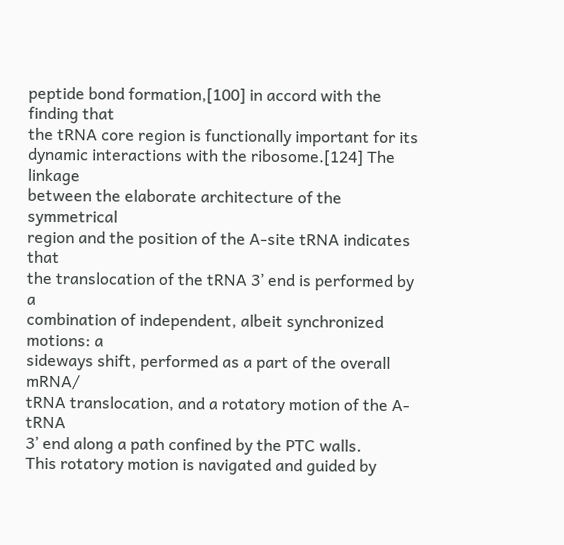peptide bond formation,[100] in accord with the finding that
the tRNA core region is functionally important for its
dynamic interactions with the ribosome.[124] The linkage
between the elaborate architecture of the symmetrical
region and the position of the A-site tRNA indicates that
the translocation of the tRNA 3’ end is performed by a
combination of independent, albeit synchronized motions: a
sideways shift, performed as a part of the overall mRNA/
tRNA translocation, and a rotatory motion of the A-tRNA
3’ end along a path confined by the PTC walls.
This rotatory motion is navigated and guided by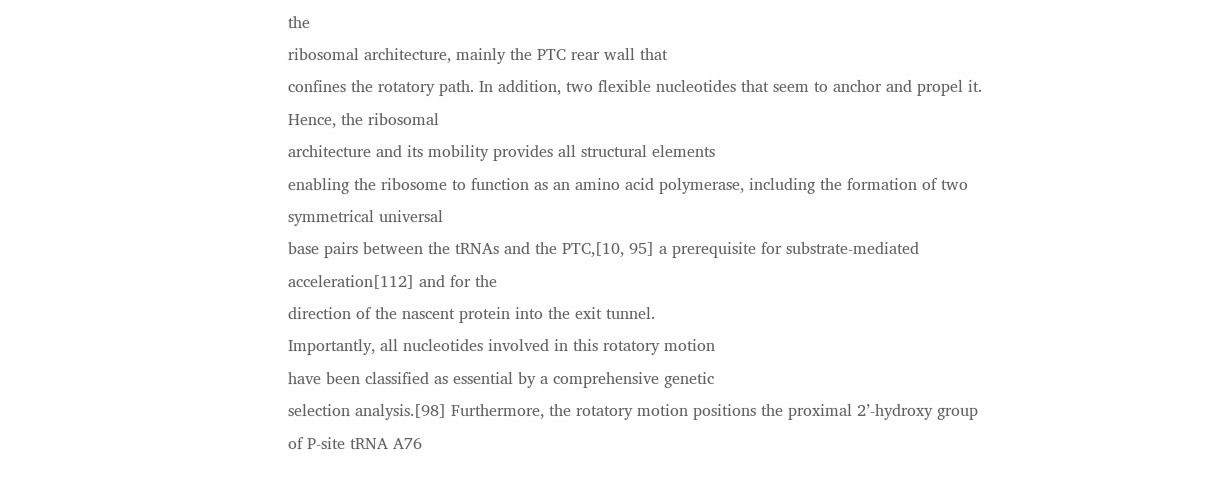the
ribosomal architecture, mainly the PTC rear wall that
confines the rotatory path. In addition, two flexible nucleotides that seem to anchor and propel it. Hence, the ribosomal
architecture and its mobility provides all structural elements
enabling the ribosome to function as an amino acid polymerase, including the formation of two symmetrical universal
base pairs between the tRNAs and the PTC,[10, 95] a prerequisite for substrate-mediated acceleration[112] and for the
direction of the nascent protein into the exit tunnel.
Importantly, all nucleotides involved in this rotatory motion
have been classified as essential by a comprehensive genetic
selection analysis.[98] Furthermore, the rotatory motion positions the proximal 2’-hydroxy group of P-site tRNA A76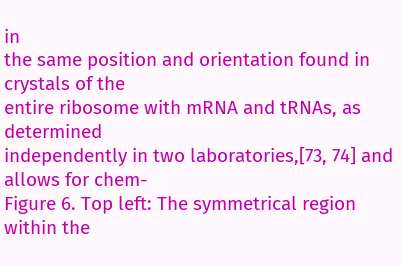in
the same position and orientation found in crystals of the
entire ribosome with mRNA and tRNAs, as determined
independently in two laboratories,[73, 74] and allows for chem-
Figure 6. Top left: The symmetrical region within the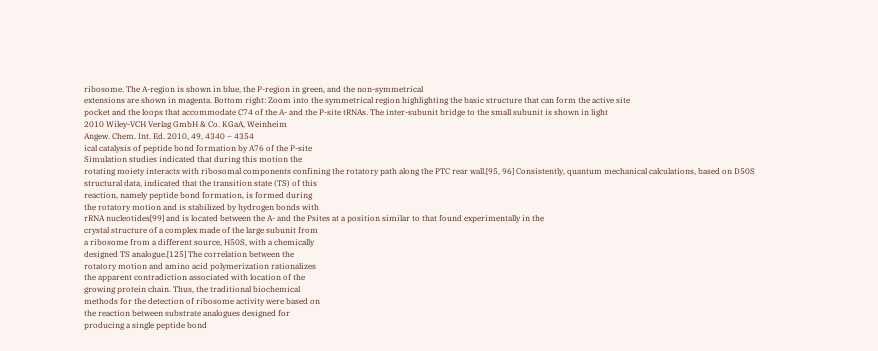ribosome. The A-region is shown in blue, the P-region in green, and the non-symmetrical
extensions are shown in magenta. Bottom right: Zoom into the symmetrical region highlighting the basic structure that can form the active site
pocket and the loops that accommodate C74 of the A- and the P-site tRNAs. The inter-subunit bridge to the small subunit is shown in light
2010 Wiley-VCH Verlag GmbH & Co. KGaA, Weinheim
Angew. Chem. Int. Ed. 2010, 49, 4340 – 4354
ical catalysis of peptide bond formation by A76 of the P-site
Simulation studies indicated that during this motion the
rotating moiety interacts with ribosomal components confining the rotatory path along the PTC rear wall.[95, 96] Consistently, quantum mechanical calculations, based on D50S
structural data, indicated that the transition state (TS) of this
reaction, namely peptide bond formation, is formed during
the rotatory motion and is stabilized by hydrogen bonds with
rRNA nucleotides[99] and is located between the A- and the Psites at a position similar to that found experimentally in the
crystal structure of a complex made of the large subunit from
a ribosome from a different source, H50S, with a chemically
designed TS analogue.[125] The correlation between the
rotatory motion and amino acid polymerization rationalizes
the apparent contradiction associated with location of the
growing protein chain. Thus, the traditional biochemical
methods for the detection of ribosome activity were based on
the reaction between substrate analogues designed for
producing a single peptide bond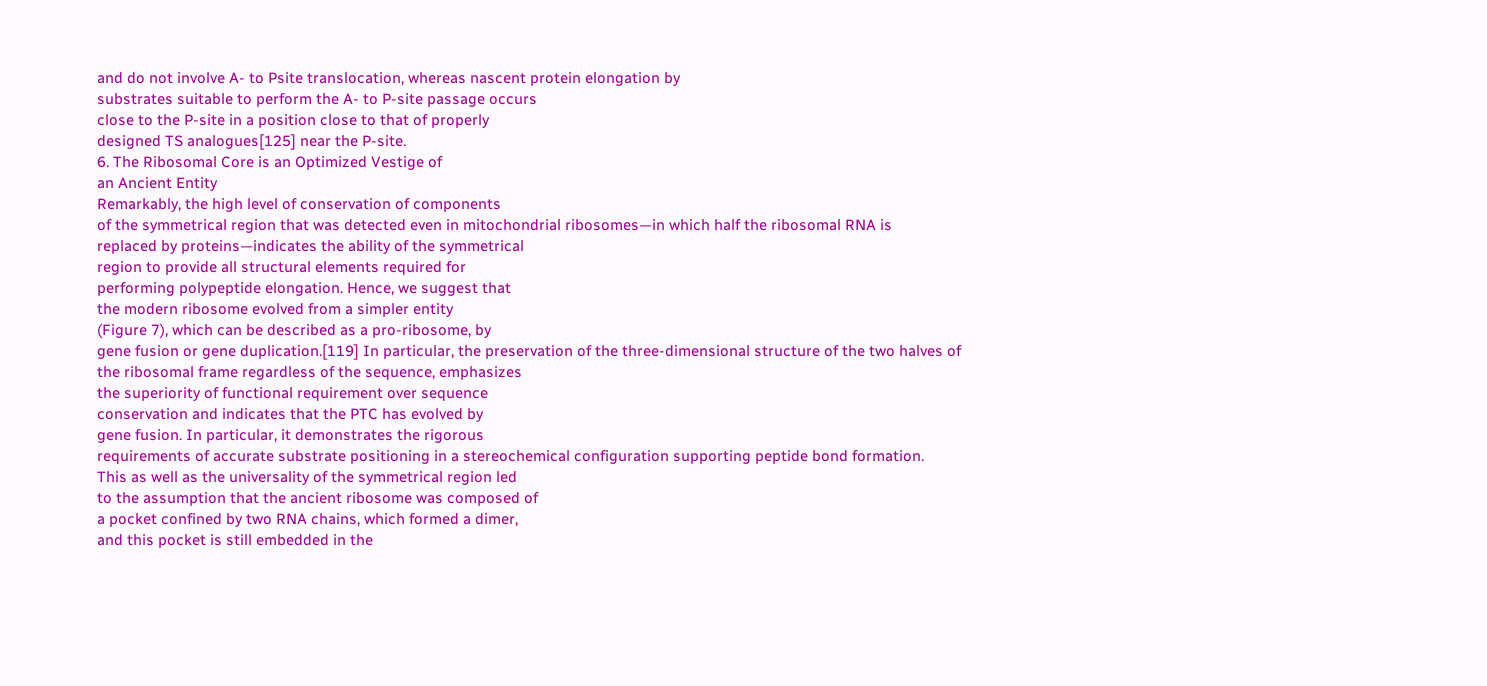and do not involve A- to Psite translocation, whereas nascent protein elongation by
substrates suitable to perform the A- to P-site passage occurs
close to the P-site in a position close to that of properly
designed TS analogues[125] near the P-site.
6. The Ribosomal Core is an Optimized Vestige of
an Ancient Entity
Remarkably, the high level of conservation of components
of the symmetrical region that was detected even in mitochondrial ribosomes—in which half the ribosomal RNA is
replaced by proteins—indicates the ability of the symmetrical
region to provide all structural elements required for
performing polypeptide elongation. Hence, we suggest that
the modern ribosome evolved from a simpler entity
(Figure 7), which can be described as a pro-ribosome, by
gene fusion or gene duplication.[119] In particular, the preservation of the three-dimensional structure of the two halves of
the ribosomal frame regardless of the sequence, emphasizes
the superiority of functional requirement over sequence
conservation and indicates that the PTC has evolved by
gene fusion. In particular, it demonstrates the rigorous
requirements of accurate substrate positioning in a stereochemical configuration supporting peptide bond formation.
This as well as the universality of the symmetrical region led
to the assumption that the ancient ribosome was composed of
a pocket confined by two RNA chains, which formed a dimer,
and this pocket is still embedded in the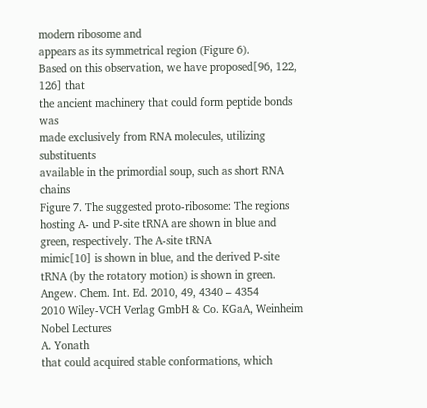modern ribosome and
appears as its symmetrical region (Figure 6).
Based on this observation, we have proposed[96, 122, 126] that
the ancient machinery that could form peptide bonds was
made exclusively from RNA molecules, utilizing substituents
available in the primordial soup, such as short RNA chains
Figure 7. The suggested proto-ribosome: The regions hosting A- und P-site tRNA are shown in blue and green, respectively. The A-site tRNA
mimic[10] is shown in blue, and the derived P-site tRNA (by the rotatory motion) is shown in green.
Angew. Chem. Int. Ed. 2010, 49, 4340 – 4354
2010 Wiley-VCH Verlag GmbH & Co. KGaA, Weinheim
Nobel Lectures
A. Yonath
that could acquired stable conformations, which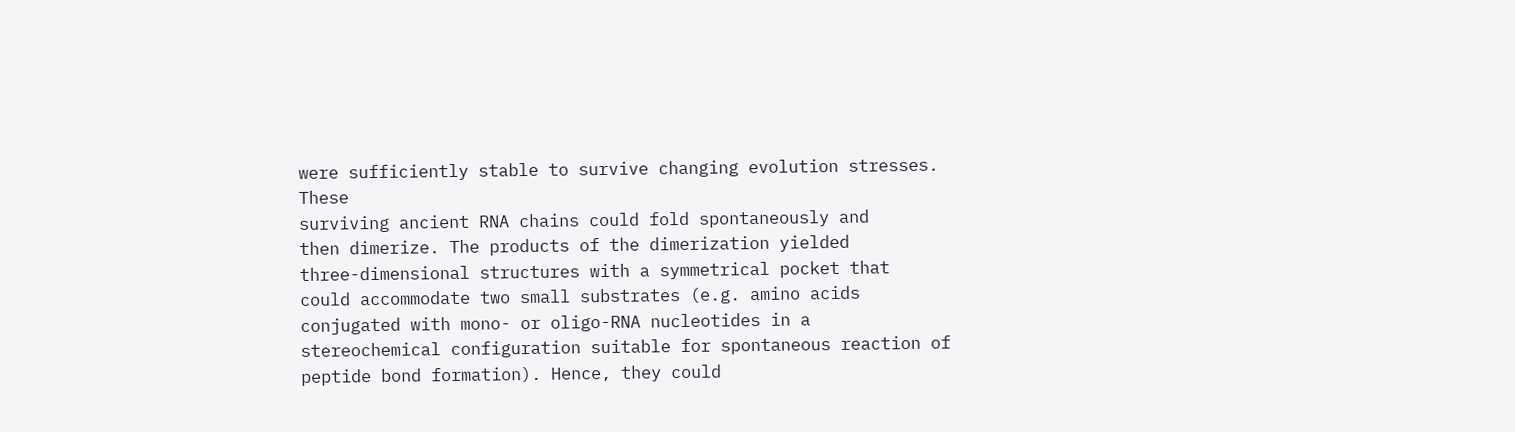were sufficiently stable to survive changing evolution stresses. These
surviving ancient RNA chains could fold spontaneously and
then dimerize. The products of the dimerization yielded
three-dimensional structures with a symmetrical pocket that
could accommodate two small substrates (e.g. amino acids
conjugated with mono- or oligo-RNA nucleotides in a
stereochemical configuration suitable for spontaneous reaction of peptide bond formation). Hence, they could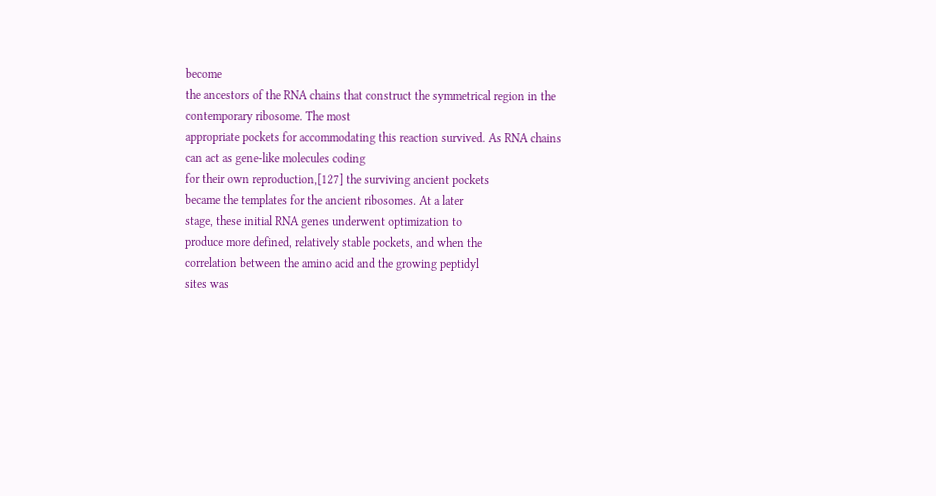become
the ancestors of the RNA chains that construct the symmetrical region in the contemporary ribosome. The most
appropriate pockets for accommodating this reaction survived. As RNA chains can act as gene-like molecules coding
for their own reproduction,[127] the surviving ancient pockets
became the templates for the ancient ribosomes. At a later
stage, these initial RNA genes underwent optimization to
produce more defined, relatively stable pockets, and when the
correlation between the amino acid and the growing peptidyl
sites was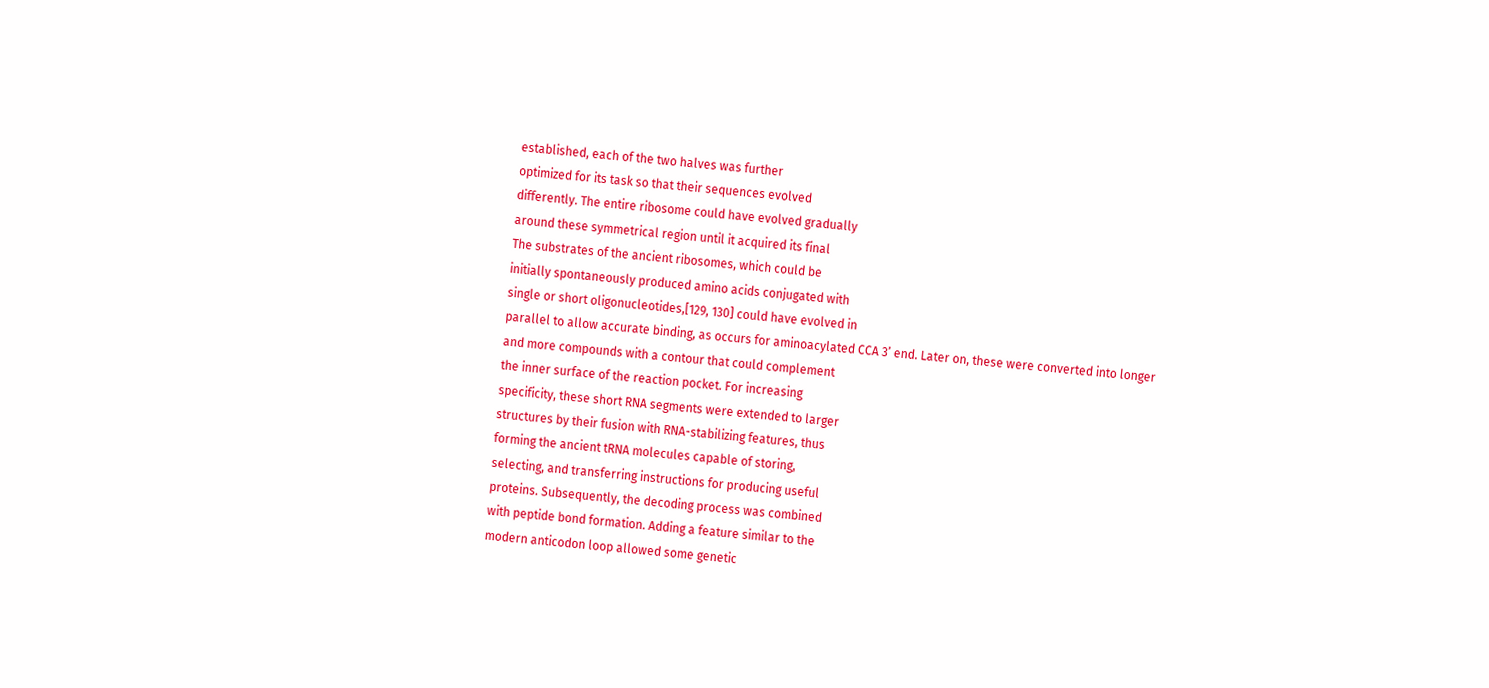established, each of the two halves was further
optimized for its task so that their sequences evolved
differently. The entire ribosome could have evolved gradually
around these symmetrical region until it acquired its final
The substrates of the ancient ribosomes, which could be
initially spontaneously produced amino acids conjugated with
single or short oligonucleotides,[129, 130] could have evolved in
parallel to allow accurate binding, as occurs for aminoacylated CCA 3’ end. Later on, these were converted into longer
and more compounds with a contour that could complement
the inner surface of the reaction pocket. For increasing
specificity, these short RNA segments were extended to larger
structures by their fusion with RNA-stabilizing features, thus
forming the ancient tRNA molecules capable of storing,
selecting, and transferring instructions for producing useful
proteins. Subsequently, the decoding process was combined
with peptide bond formation. Adding a feature similar to the
modern anticodon loop allowed some genetic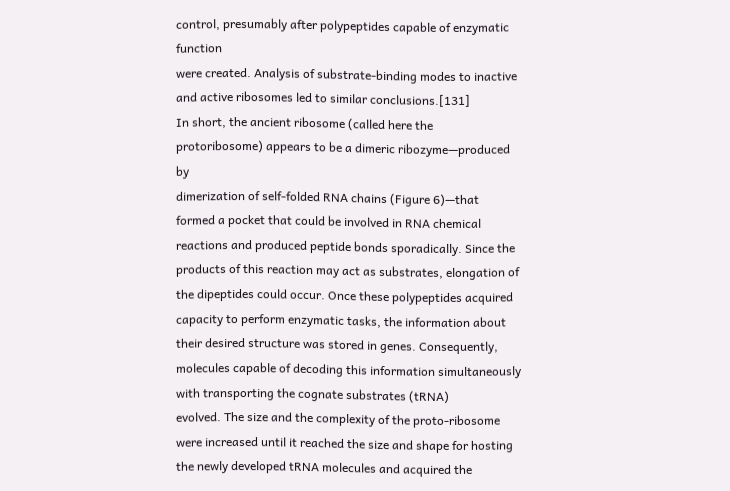control, presumably after polypeptides capable of enzymatic function
were created. Analysis of substrate-binding modes to inactive
and active ribosomes led to similar conclusions.[131]
In short, the ancient ribosome (called here the protoribosome) appears to be a dimeric ribozyme—produced by
dimerization of self-folded RNA chains (Figure 6)—that
formed a pocket that could be involved in RNA chemical
reactions and produced peptide bonds sporadically. Since the
products of this reaction may act as substrates, elongation of
the dipeptides could occur. Once these polypeptides acquired
capacity to perform enzymatic tasks, the information about
their desired structure was stored in genes. Consequently,
molecules capable of decoding this information simultaneously with transporting the cognate substrates (tRNA)
evolved. The size and the complexity of the proto-ribosome
were increased until it reached the size and shape for hosting
the newly developed tRNA molecules and acquired the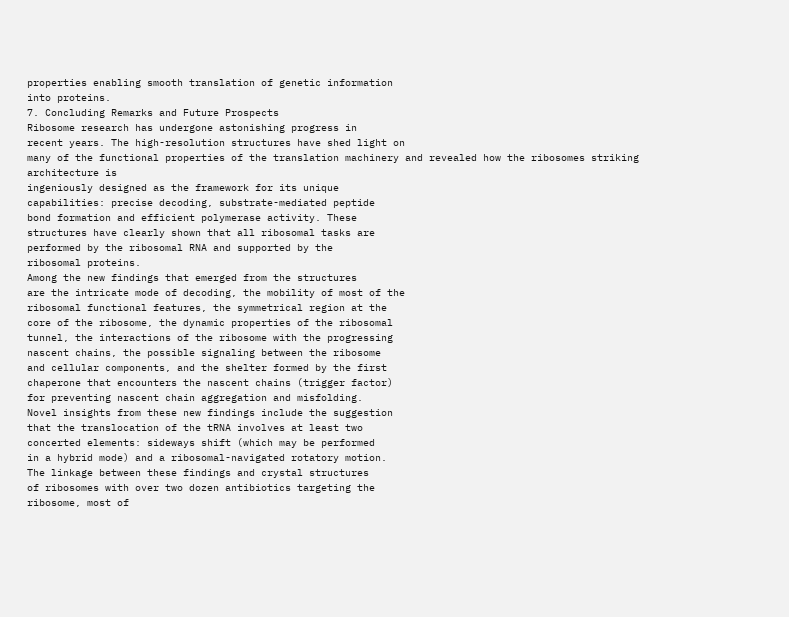properties enabling smooth translation of genetic information
into proteins.
7. Concluding Remarks and Future Prospects
Ribosome research has undergone astonishing progress in
recent years. The high-resolution structures have shed light on
many of the functional properties of the translation machinery and revealed how the ribosomes striking architecture is
ingeniously designed as the framework for its unique
capabilities: precise decoding, substrate-mediated peptide
bond formation and efficient polymerase activity. These
structures have clearly shown that all ribosomal tasks are
performed by the ribosomal RNA and supported by the
ribosomal proteins.
Among the new findings that emerged from the structures
are the intricate mode of decoding, the mobility of most of the
ribosomal functional features, the symmetrical region at the
core of the ribosome, the dynamic properties of the ribosomal
tunnel, the interactions of the ribosome with the progressing
nascent chains, the possible signaling between the ribosome
and cellular components, and the shelter formed by the first
chaperone that encounters the nascent chains (trigger factor)
for preventing nascent chain aggregation and misfolding.
Novel insights from these new findings include the suggestion
that the translocation of the tRNA involves at least two
concerted elements: sideways shift (which may be performed
in a hybrid mode) and a ribosomal-navigated rotatory motion.
The linkage between these findings and crystal structures
of ribosomes with over two dozen antibiotics targeting the
ribosome, most of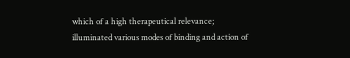which of a high therapeutical relevance;
illuminated various modes of binding and action of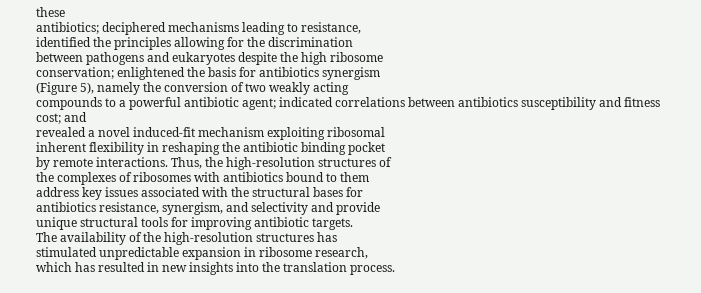these
antibiotics; deciphered mechanisms leading to resistance,
identified the principles allowing for the discrimination
between pathogens and eukaryotes despite the high ribosome
conservation; enlightened the basis for antibiotics synergism
(Figure 5), namely the conversion of two weakly acting
compounds to a powerful antibiotic agent; indicated correlations between antibiotics susceptibility and fitness cost; and
revealed a novel induced-fit mechanism exploiting ribosomal
inherent flexibility in reshaping the antibiotic binding pocket
by remote interactions. Thus, the high-resolution structures of
the complexes of ribosomes with antibiotics bound to them
address key issues associated with the structural bases for
antibiotics resistance, synergism, and selectivity and provide
unique structural tools for improving antibiotic targets.
The availability of the high-resolution structures has
stimulated unpredictable expansion in ribosome research,
which has resulted in new insights into the translation process.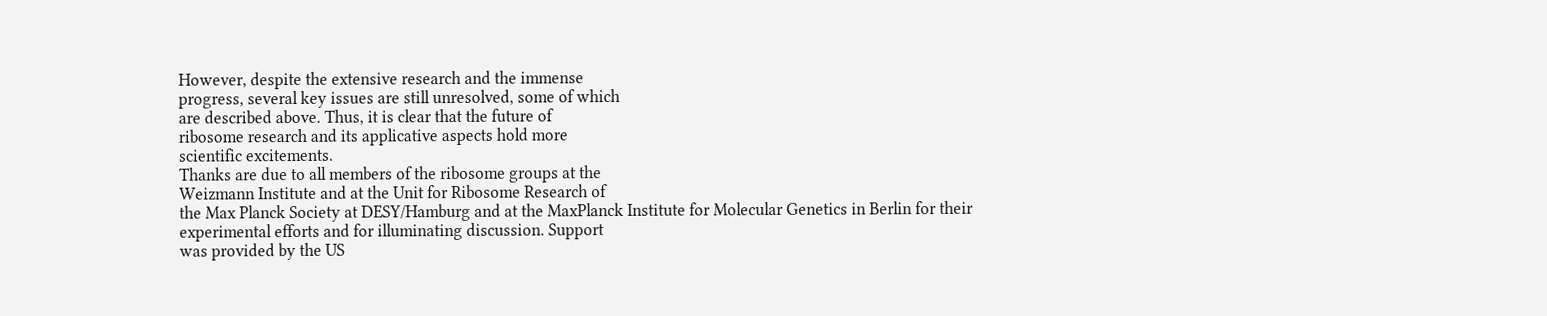However, despite the extensive research and the immense
progress, several key issues are still unresolved, some of which
are described above. Thus, it is clear that the future of
ribosome research and its applicative aspects hold more
scientific excitements.
Thanks are due to all members of the ribosome groups at the
Weizmann Institute and at the Unit for Ribosome Research of
the Max Planck Society at DESY/Hamburg and at the MaxPlanck Institute for Molecular Genetics in Berlin for their
experimental efforts and for illuminating discussion. Support
was provided by the US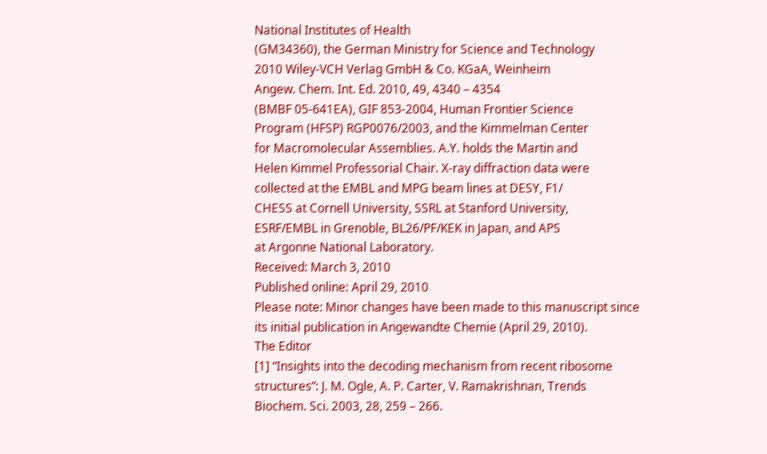National Institutes of Health
(GM34360), the German Ministry for Science and Technology
2010 Wiley-VCH Verlag GmbH & Co. KGaA, Weinheim
Angew. Chem. Int. Ed. 2010, 49, 4340 – 4354
(BMBF 05-641EA), GIF 853-2004, Human Frontier Science
Program (HFSP) RGP0076/2003, and the Kimmelman Center
for Macromolecular Assemblies. A.Y. holds the Martin and
Helen Kimmel Professorial Chair. X-ray diffraction data were
collected at the EMBL and MPG beam lines at DESY, F1/
CHESS at Cornell University, SSRL at Stanford University,
ESRF/EMBL in Grenoble, BL26/PF/KEK in Japan, and APS
at Argonne National Laboratory.
Received: March 3, 2010
Published online: April 29, 2010
Please note: Minor changes have been made to this manuscript since
its initial publication in Angewandte Chemie (April 29, 2010).
The Editor
[1] “Insights into the decoding mechanism from recent ribosome
structures”: J. M. Ogle, A. P. Carter, V. Ramakrishnan, Trends
Biochem. Sci. 2003, 28, 259 – 266.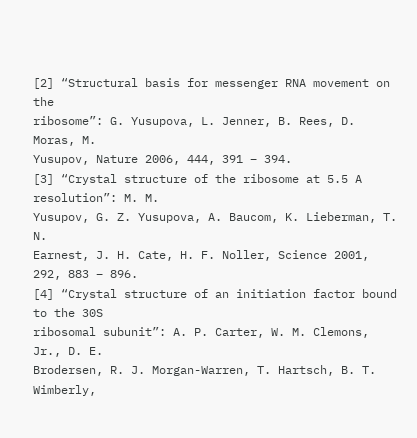[2] “Structural basis for messenger RNA movement on the
ribosome”: G. Yusupova, L. Jenner, B. Rees, D. Moras, M.
Yusupov, Nature 2006, 444, 391 – 394.
[3] “Crystal structure of the ribosome at 5.5 A resolution”: M. M.
Yusupov, G. Z. Yusupova, A. Baucom, K. Lieberman, T. N.
Earnest, J. H. Cate, H. F. Noller, Science 2001, 292, 883 – 896.
[4] “Crystal structure of an initiation factor bound to the 30S
ribosomal subunit”: A. P. Carter, W. M. Clemons, Jr., D. E.
Brodersen, R. J. Morgan-Warren, T. Hartsch, B. T. Wimberly,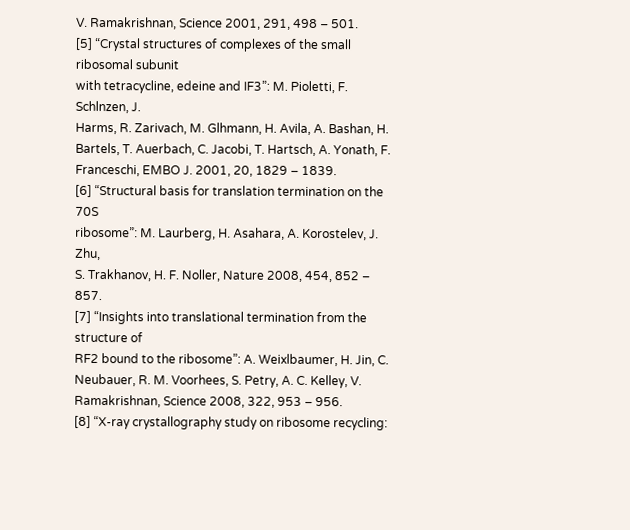V. Ramakrishnan, Science 2001, 291, 498 – 501.
[5] “Crystal structures of complexes of the small ribosomal subunit
with tetracycline, edeine and IF3”: M. Pioletti, F. Schlnzen, J.
Harms, R. Zarivach, M. Glhmann, H. Avila, A. Bashan, H.
Bartels, T. Auerbach, C. Jacobi, T. Hartsch, A. Yonath, F.
Franceschi, EMBO J. 2001, 20, 1829 – 1839.
[6] “Structural basis for translation termination on the 70S
ribosome”: M. Laurberg, H. Asahara, A. Korostelev, J. Zhu,
S. Trakhanov, H. F. Noller, Nature 2008, 454, 852 – 857.
[7] “Insights into translational termination from the structure of
RF2 bound to the ribosome”: A. Weixlbaumer, H. Jin, C.
Neubauer, R. M. Voorhees, S. Petry, A. C. Kelley, V. Ramakrishnan, Science 2008, 322, 953 – 956.
[8] “X-ray crystallography study on ribosome recycling: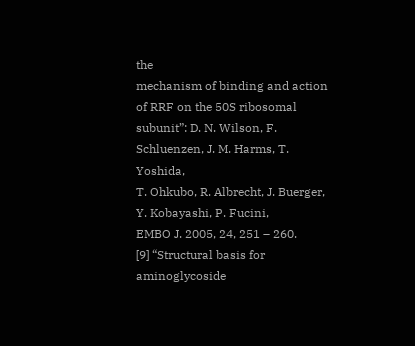the
mechanism of binding and action of RRF on the 50S ribosomal
subunit”: D. N. Wilson, F. Schluenzen, J. M. Harms, T. Yoshida,
T. Ohkubo, R. Albrecht, J. Buerger, Y. Kobayashi, P. Fucini,
EMBO J. 2005, 24, 251 – 260.
[9] “Structural basis for aminoglycoside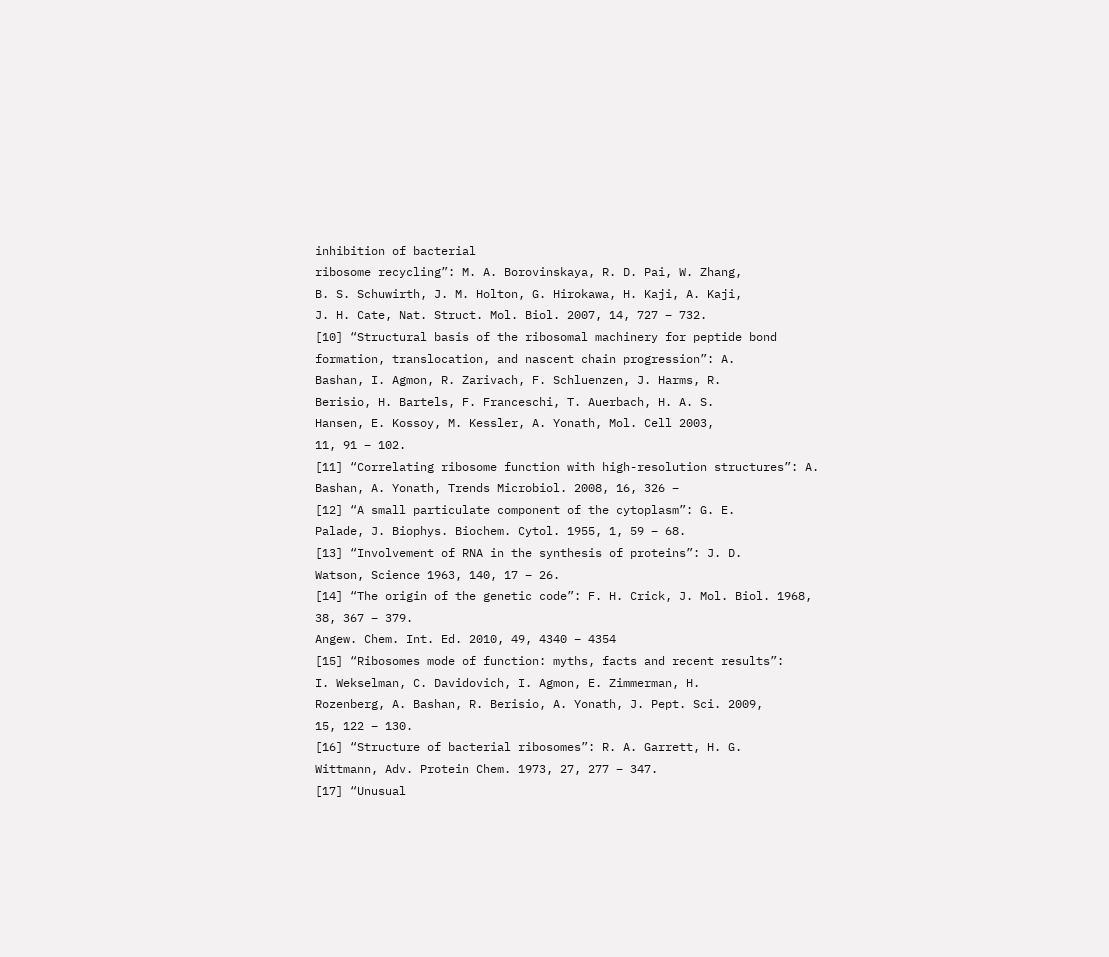inhibition of bacterial
ribosome recycling”: M. A. Borovinskaya, R. D. Pai, W. Zhang,
B. S. Schuwirth, J. M. Holton, G. Hirokawa, H. Kaji, A. Kaji,
J. H. Cate, Nat. Struct. Mol. Biol. 2007, 14, 727 – 732.
[10] “Structural basis of the ribosomal machinery for peptide bond
formation, translocation, and nascent chain progression”: A.
Bashan, I. Agmon, R. Zarivach, F. Schluenzen, J. Harms, R.
Berisio, H. Bartels, F. Franceschi, T. Auerbach, H. A. S.
Hansen, E. Kossoy, M. Kessler, A. Yonath, Mol. Cell 2003,
11, 91 – 102.
[11] “Correlating ribosome function with high-resolution structures”: A. Bashan, A. Yonath, Trends Microbiol. 2008, 16, 326 –
[12] “A small particulate component of the cytoplasm”: G. E.
Palade, J. Biophys. Biochem. Cytol. 1955, 1, 59 – 68.
[13] “Involvement of RNA in the synthesis of proteins”: J. D.
Watson, Science 1963, 140, 17 – 26.
[14] “The origin of the genetic code”: F. H. Crick, J. Mol. Biol. 1968,
38, 367 – 379.
Angew. Chem. Int. Ed. 2010, 49, 4340 – 4354
[15] “Ribosomes mode of function: myths, facts and recent results”:
I. Wekselman, C. Davidovich, I. Agmon, E. Zimmerman, H.
Rozenberg, A. Bashan, R. Berisio, A. Yonath, J. Pept. Sci. 2009,
15, 122 – 130.
[16] “Structure of bacterial ribosomes”: R. A. Garrett, H. G.
Wittmann, Adv. Protein Chem. 1973, 27, 277 – 347.
[17] “Unusual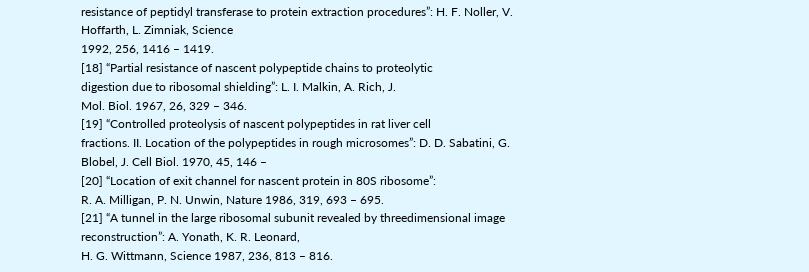resistance of peptidyl transferase to protein extraction procedures”: H. F. Noller, V. Hoffarth, L. Zimniak, Science
1992, 256, 1416 – 1419.
[18] “Partial resistance of nascent polypeptide chains to proteolytic
digestion due to ribosomal shielding”: L. I. Malkin, A. Rich, J.
Mol. Biol. 1967, 26, 329 – 346.
[19] “Controlled proteolysis of nascent polypeptides in rat liver cell
fractions. II. Location of the polypeptides in rough microsomes”: D. D. Sabatini, G. Blobel, J. Cell Biol. 1970, 45, 146 –
[20] “Location of exit channel for nascent protein in 80S ribosome”:
R. A. Milligan, P. N. Unwin, Nature 1986, 319, 693 – 695.
[21] “A tunnel in the large ribosomal subunit revealed by threedimensional image reconstruction”: A. Yonath, K. R. Leonard,
H. G. Wittmann, Science 1987, 236, 813 – 816.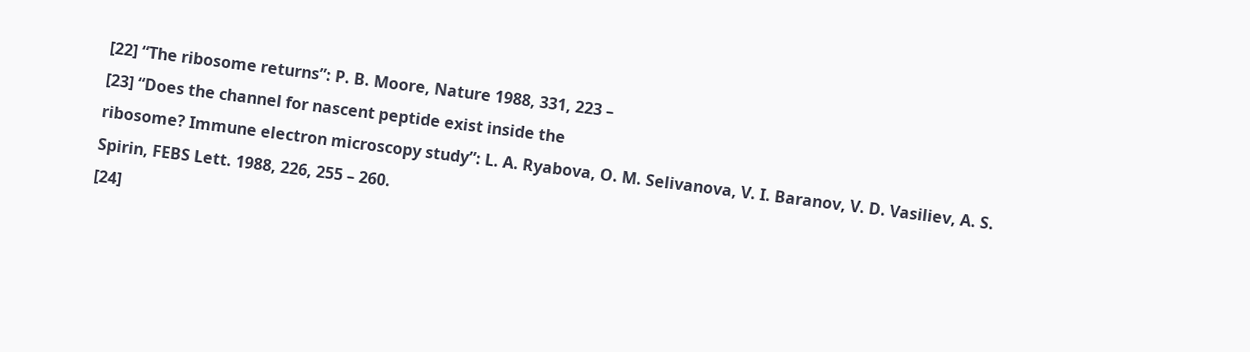[22] “The ribosome returns”: P. B. Moore, Nature 1988, 331, 223 –
[23] “Does the channel for nascent peptide exist inside the
ribosome? Immune electron microscopy study”: L. A. Ryabova, O. M. Selivanova, V. I. Baranov, V. D. Vasiliev, A. S.
Spirin, FEBS Lett. 1988, 226, 255 – 260.
[24]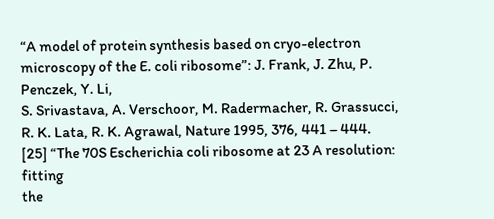“A model of protein synthesis based on cryo-electron microscopy of the E. coli ribosome”: J. Frank, J. Zhu, P. Penczek, Y. Li,
S. Srivastava, A. Verschoor, M. Radermacher, R. Grassucci,
R. K. Lata, R. K. Agrawal, Nature 1995, 376, 441 – 444.
[25] “The 70S Escherichia coli ribosome at 23 A resolution: fitting
the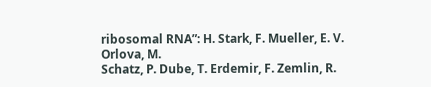ribosomal RNA”: H. Stark, F. Mueller, E. V. Orlova, M.
Schatz, P. Dube, T. Erdemir, F. Zemlin, R.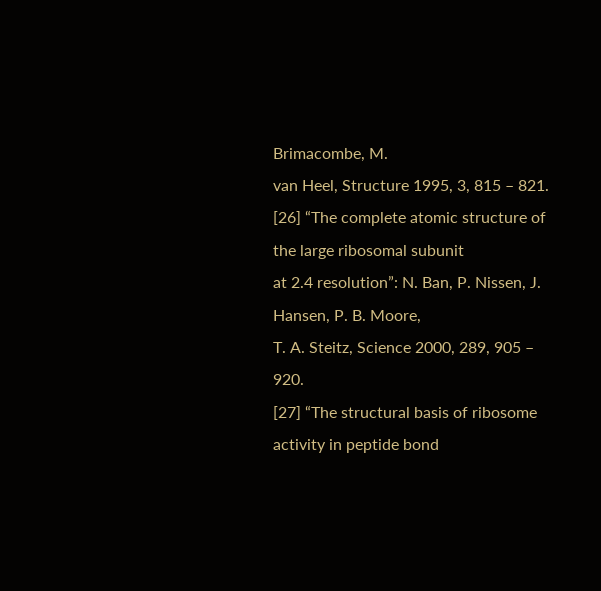Brimacombe, M.
van Heel, Structure 1995, 3, 815 – 821.
[26] “The complete atomic structure of the large ribosomal subunit
at 2.4 resolution”: N. Ban, P. Nissen, J. Hansen, P. B. Moore,
T. A. Steitz, Science 2000, 289, 905 – 920.
[27] “The structural basis of ribosome activity in peptide bond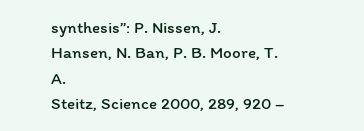synthesis”: P. Nissen, J. Hansen, N. Ban, P. B. Moore, T. A.
Steitz, Science 2000, 289, 920 –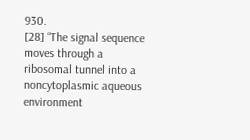930.
[28] “The signal sequence moves through a ribosomal tunnel into a
noncytoplasmic aqueous environment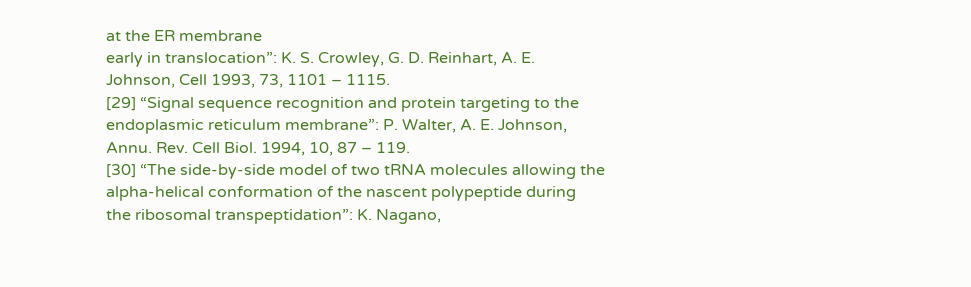at the ER membrane
early in translocation”: K. S. Crowley, G. D. Reinhart, A. E.
Johnson, Cell 1993, 73, 1101 – 1115.
[29] “Signal sequence recognition and protein targeting to the
endoplasmic reticulum membrane”: P. Walter, A. E. Johnson,
Annu. Rev. Cell Biol. 1994, 10, 87 – 119.
[30] “The side-by-side model of two tRNA molecules allowing the
alpha-helical conformation of the nascent polypeptide during
the ribosomal transpeptidation”: K. Nagano,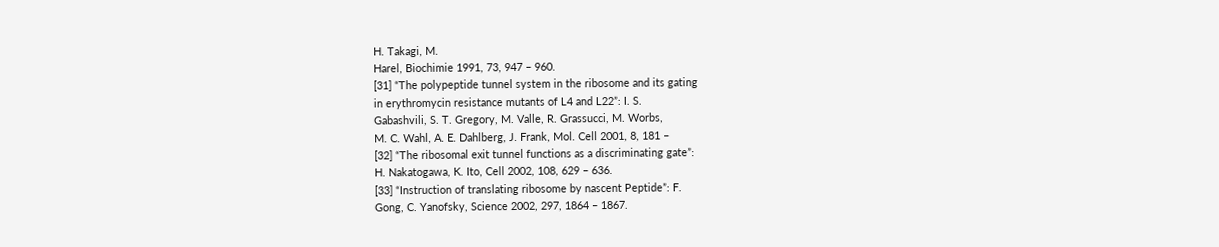H. Takagi, M.
Harel, Biochimie 1991, 73, 947 – 960.
[31] “The polypeptide tunnel system in the ribosome and its gating
in erythromycin resistance mutants of L4 and L22”: I. S.
Gabashvili, S. T. Gregory, M. Valle, R. Grassucci, M. Worbs,
M. C. Wahl, A. E. Dahlberg, J. Frank, Mol. Cell 2001, 8, 181 –
[32] “The ribosomal exit tunnel functions as a discriminating gate”:
H. Nakatogawa, K. Ito, Cell 2002, 108, 629 – 636.
[33] “Instruction of translating ribosome by nascent Peptide”: F.
Gong, C. Yanofsky, Science 2002, 297, 1864 – 1867.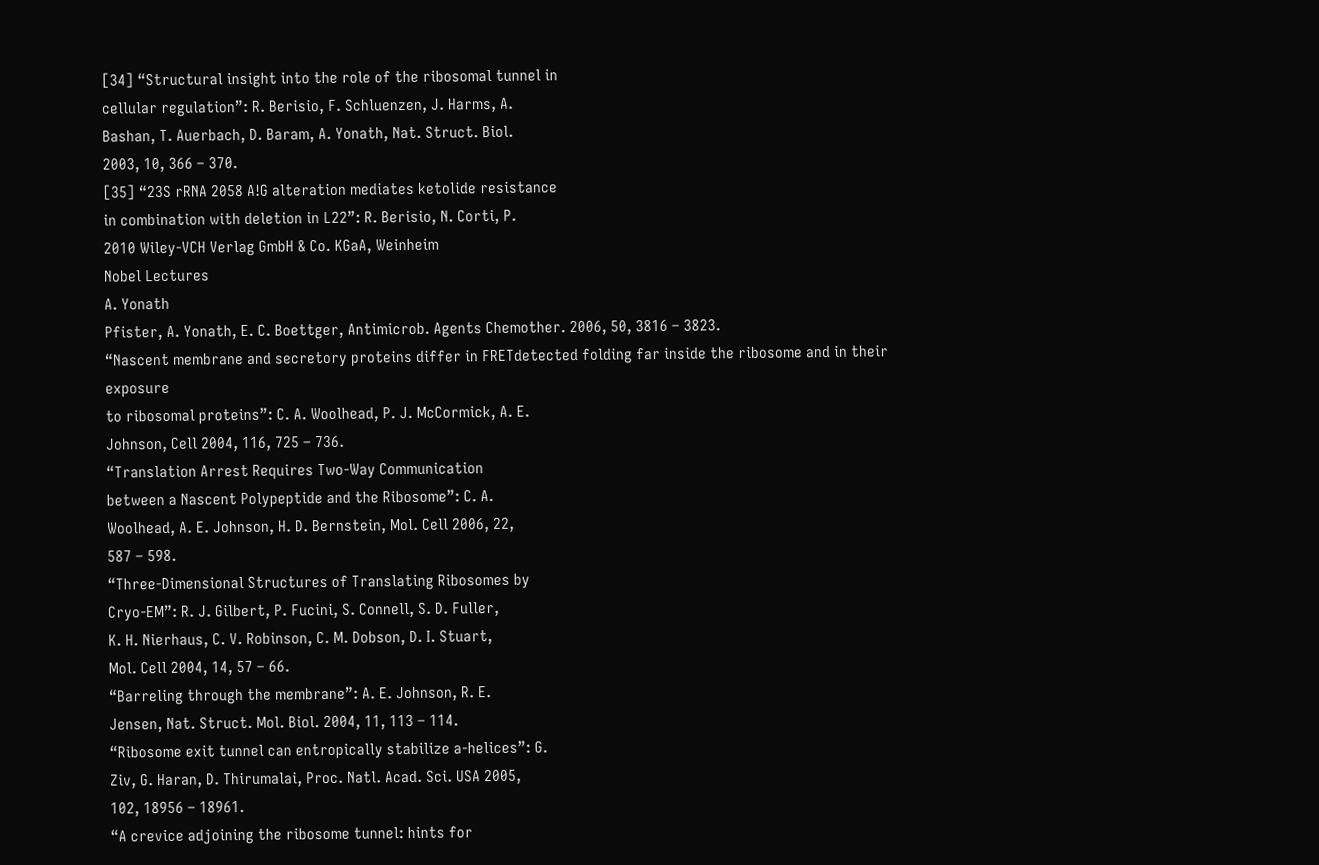[34] “Structural insight into the role of the ribosomal tunnel in
cellular regulation”: R. Berisio, F. Schluenzen, J. Harms, A.
Bashan, T. Auerbach, D. Baram, A. Yonath, Nat. Struct. Biol.
2003, 10, 366 – 370.
[35] “23S rRNA 2058 A!G alteration mediates ketolide resistance
in combination with deletion in L22”: R. Berisio, N. Corti, P.
2010 Wiley-VCH Verlag GmbH & Co. KGaA, Weinheim
Nobel Lectures
A. Yonath
Pfister, A. Yonath, E. C. Boettger, Antimicrob. Agents Chemother. 2006, 50, 3816 – 3823.
“Nascent membrane and secretory proteins differ in FRETdetected folding far inside the ribosome and in their exposure
to ribosomal proteins”: C. A. Woolhead, P. J. McCormick, A. E.
Johnson, Cell 2004, 116, 725 – 736.
“Translation Arrest Requires Two-Way Communication
between a Nascent Polypeptide and the Ribosome”: C. A.
Woolhead, A. E. Johnson, H. D. Bernstein, Mol. Cell 2006, 22,
587 – 598.
“Three-Dimensional Structures of Translating Ribosomes by
Cryo-EM”: R. J. Gilbert, P. Fucini, S. Connell, S. D. Fuller,
K. H. Nierhaus, C. V. Robinson, C. M. Dobson, D. I. Stuart,
Mol. Cell 2004, 14, 57 – 66.
“Barreling through the membrane”: A. E. Johnson, R. E.
Jensen, Nat. Struct. Mol. Biol. 2004, 11, 113 – 114.
“Ribosome exit tunnel can entropically stabilize a-helices”: G.
Ziv, G. Haran, D. Thirumalai, Proc. Natl. Acad. Sci. USA 2005,
102, 18956 – 18961.
“A crevice adjoining the ribosome tunnel: hints for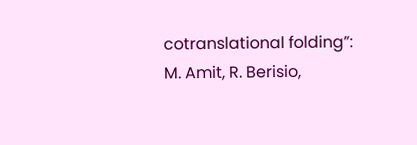cotranslational folding”: M. Amit, R. Berisio,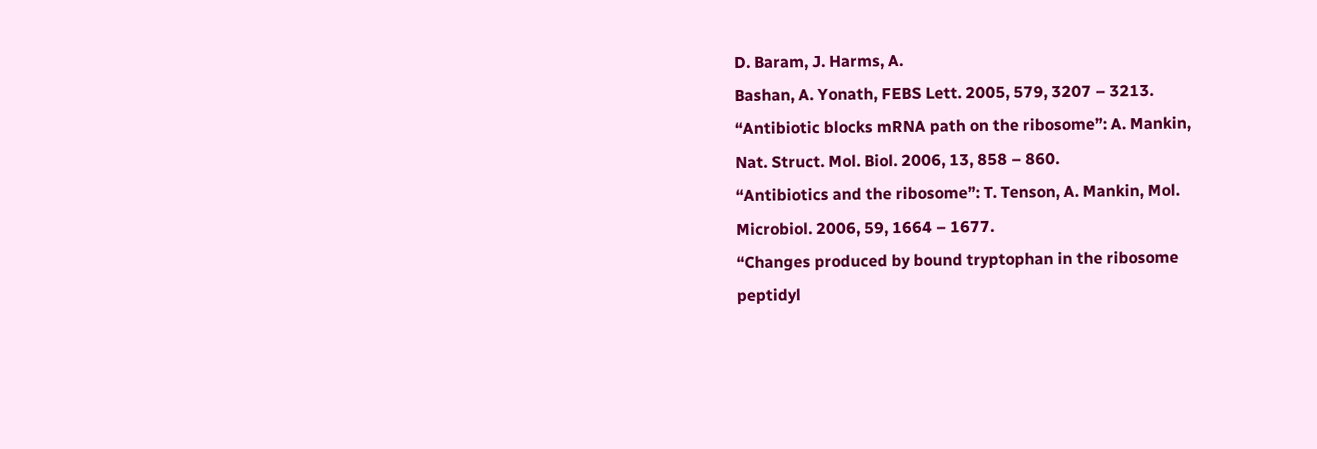D. Baram, J. Harms, A.
Bashan, A. Yonath, FEBS Lett. 2005, 579, 3207 – 3213.
“Antibiotic blocks mRNA path on the ribosome”: A. Mankin,
Nat. Struct. Mol. Biol. 2006, 13, 858 – 860.
“Antibiotics and the ribosome”: T. Tenson, A. Mankin, Mol.
Microbiol. 2006, 59, 1664 – 1677.
“Changes produced by bound tryptophan in the ribosome
peptidyl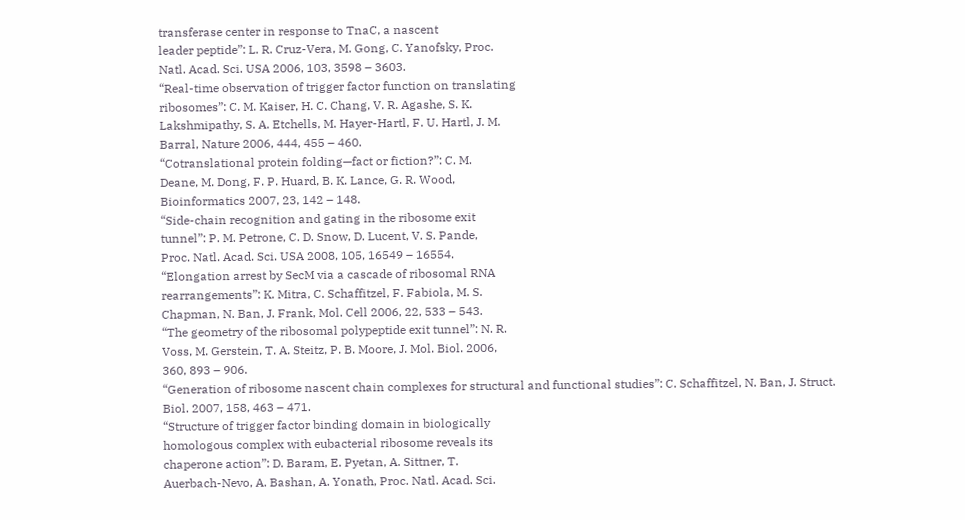transferase center in response to TnaC, a nascent
leader peptide”: L. R. Cruz-Vera, M. Gong, C. Yanofsky, Proc.
Natl. Acad. Sci. USA 2006, 103, 3598 – 3603.
“Real-time observation of trigger factor function on translating
ribosomes”: C. M. Kaiser, H. C. Chang, V. R. Agashe, S. K.
Lakshmipathy, S. A. Etchells, M. Hayer-Hartl, F. U. Hartl, J. M.
Barral, Nature 2006, 444, 455 – 460.
“Cotranslational protein folding—fact or fiction?”: C. M.
Deane, M. Dong, F. P. Huard, B. K. Lance, G. R. Wood,
Bioinformatics 2007, 23, 142 – 148.
“Side-chain recognition and gating in the ribosome exit
tunnel”: P. M. Petrone, C. D. Snow, D. Lucent, V. S. Pande,
Proc. Natl. Acad. Sci. USA 2008, 105, 16549 – 16554.
“Elongation arrest by SecM via a cascade of ribosomal RNA
rearrangements”: K. Mitra, C. Schaffitzel, F. Fabiola, M. S.
Chapman, N. Ban, J. Frank, Mol. Cell 2006, 22, 533 – 543.
“The geometry of the ribosomal polypeptide exit tunnel”: N. R.
Voss, M. Gerstein, T. A. Steitz, P. B. Moore, J. Mol. Biol. 2006,
360, 893 – 906.
“Generation of ribosome nascent chain complexes for structural and functional studies”: C. Schaffitzel, N. Ban, J. Struct.
Biol. 2007, 158, 463 – 471.
“Structure of trigger factor binding domain in biologically
homologous complex with eubacterial ribosome reveals its
chaperone action”: D. Baram, E. Pyetan, A. Sittner, T.
Auerbach-Nevo, A. Bashan, A. Yonath, Proc. Natl. Acad. Sci.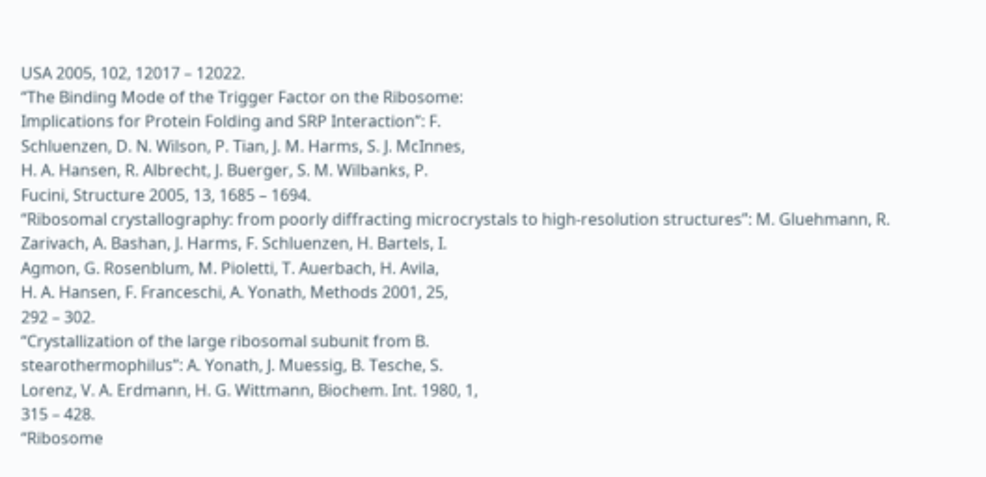USA 2005, 102, 12017 – 12022.
“The Binding Mode of the Trigger Factor on the Ribosome:
Implications for Protein Folding and SRP Interaction”: F.
Schluenzen, D. N. Wilson, P. Tian, J. M. Harms, S. J. McInnes,
H. A. Hansen, R. Albrecht, J. Buerger, S. M. Wilbanks, P.
Fucini, Structure 2005, 13, 1685 – 1694.
“Ribosomal crystallography: from poorly diffracting microcrystals to high-resolution structures”: M. Gluehmann, R.
Zarivach, A. Bashan, J. Harms, F. Schluenzen, H. Bartels, I.
Agmon, G. Rosenblum, M. Pioletti, T. Auerbach, H. Avila,
H. A. Hansen, F. Franceschi, A. Yonath, Methods 2001, 25,
292 – 302.
“Crystallization of the large ribosomal subunit from B.
stearothermophilus”: A. Yonath, J. Muessig, B. Tesche, S.
Lorenz, V. A. Erdmann, H. G. Wittmann, Biochem. Int. 1980, 1,
315 – 428.
“Ribosome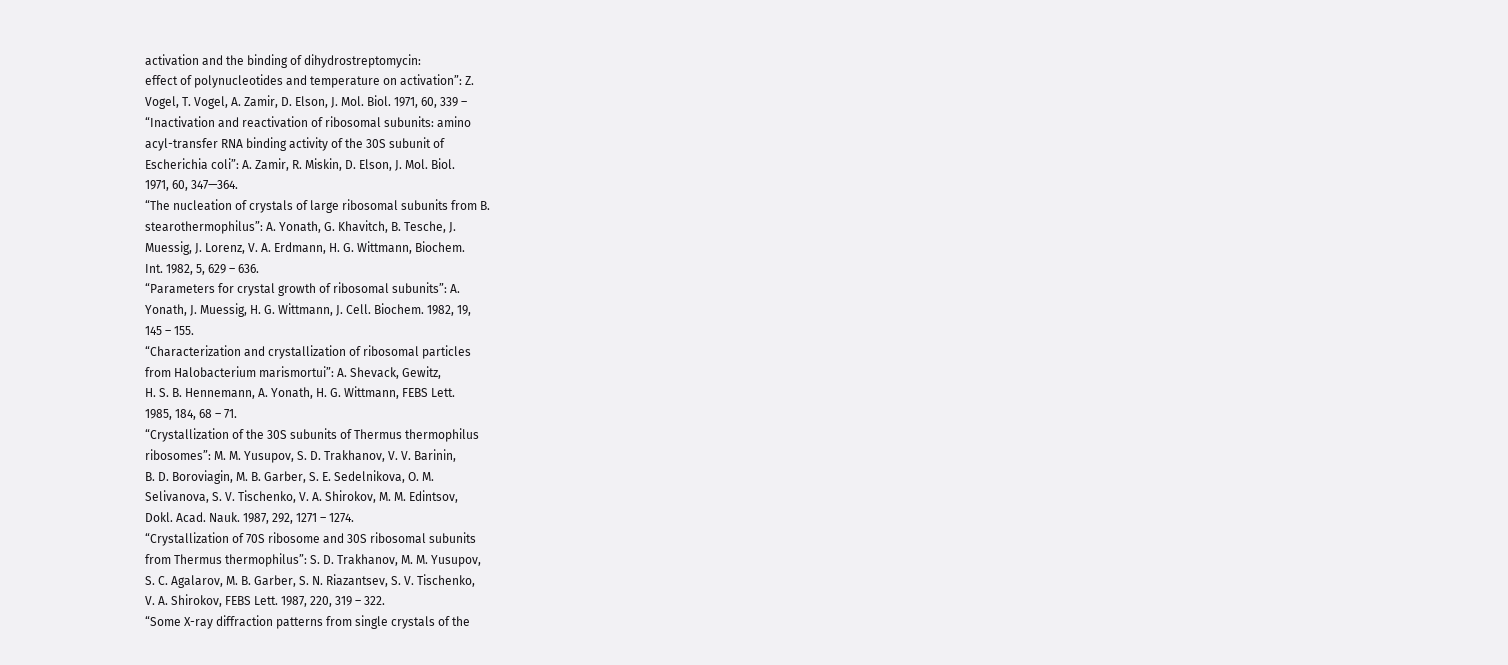activation and the binding of dihydrostreptomycin:
effect of polynucleotides and temperature on activation”: Z.
Vogel, T. Vogel, A. Zamir, D. Elson, J. Mol. Biol. 1971, 60, 339 –
“Inactivation and reactivation of ribosomal subunits: amino
acyl-transfer RNA binding activity of the 30S subunit of
Escherichia coli”: A. Zamir, R. Miskin, D. Elson, J. Mol. Biol.
1971, 60, 347—364.
“The nucleation of crystals of large ribosomal subunits from B.
stearothermophilus”: A. Yonath, G. Khavitch, B. Tesche, J.
Muessig, J. Lorenz, V. A. Erdmann, H. G. Wittmann, Biochem.
Int. 1982, 5, 629 – 636.
“Parameters for crystal growth of ribosomal subunits”: A.
Yonath, J. Muessig, H. G. Wittmann, J. Cell. Biochem. 1982, 19,
145 – 155.
“Characterization and crystallization of ribosomal particles
from Halobacterium marismortui”: A. Shevack, Gewitz,
H. S. B. Hennemann, A. Yonath, H. G. Wittmann, FEBS Lett.
1985, 184, 68 – 71.
“Crystallization of the 30S subunits of Thermus thermophilus
ribosomes”: M. M. Yusupov, S. D. Trakhanov, V. V. Barinin,
B. D. Boroviagin, M. B. Garber, S. E. Sedelnikova, O. M.
Selivanova, S. V. Tischenko, V. A. Shirokov, M. M. Edintsov,
Dokl. Acad. Nauk. 1987, 292, 1271 – 1274.
“Crystallization of 70S ribosome and 30S ribosomal subunits
from Thermus thermophilus”: S. D. Trakhanov, M. M. Yusupov,
S. C. Agalarov, M. B. Garber, S. N. Riazantsev, S. V. Tischenko,
V. A. Shirokov, FEBS Lett. 1987, 220, 319 – 322.
“Some X-ray diffraction patterns from single crystals of the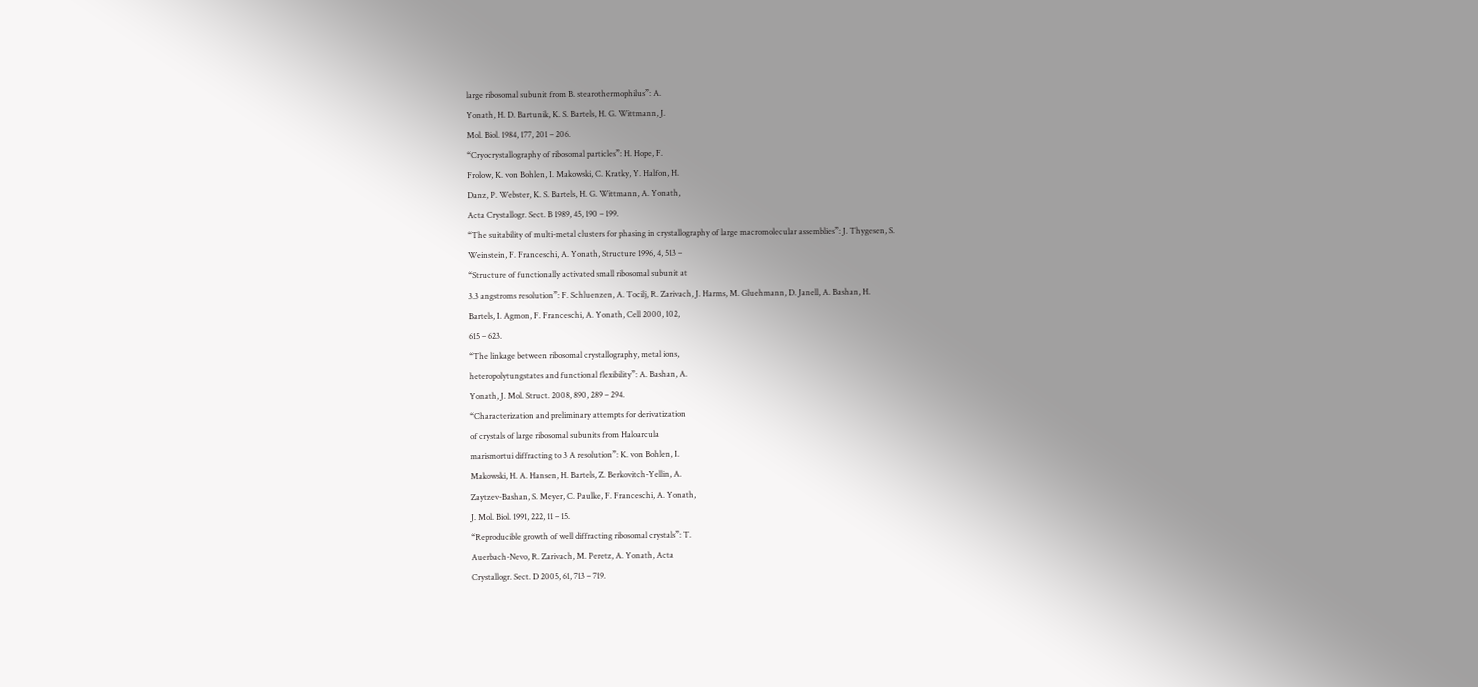large ribosomal subunit from B. stearothermophilus”: A.
Yonath, H. D. Bartunik, K. S. Bartels, H. G. Wittmann, J.
Mol. Biol. 1984, 177, 201 – 206.
“Cryocrystallography of ribosomal particles”: H. Hope, F.
Frolow, K. von Bohlen, I. Makowski, C. Kratky, Y. Halfon, H.
Danz, P. Webster, K. S. Bartels, H. G. Wittmann, A. Yonath,
Acta Crystallogr. Sect. B 1989, 45, 190 – 199.
“The suitability of multi-metal clusters for phasing in crystallography of large macromolecular assemblies”: J. Thygesen, S.
Weinstein, F. Franceschi, A. Yonath, Structure 1996, 4, 513 –
“Structure of functionally activated small ribosomal subunit at
3.3 angstroms resolution”: F. Schluenzen, A. Tocilj, R. Zarivach, J. Harms, M. Gluehmann, D. Janell, A. Bashan, H.
Bartels, I. Agmon, F. Franceschi, A. Yonath, Cell 2000, 102,
615 – 623.
“The linkage between ribosomal crystallography, metal ions,
heteropolytungstates and functional flexibility”: A. Bashan, A.
Yonath, J. Mol. Struct. 2008, 890, 289 – 294.
“Characterization and preliminary attempts for derivatization
of crystals of large ribosomal subunits from Haloarcula
marismortui diffracting to 3 A resolution”: K. von Bohlen, I.
Makowski, H. A. Hansen, H. Bartels, Z. Berkovitch-Yellin, A.
Zaytzev-Bashan, S. Meyer, C. Paulke, F. Franceschi, A. Yonath,
J. Mol. Biol. 1991, 222, 11 – 15.
“Reproducible growth of well diffracting ribosomal crystals”: T.
Auerbach-Nevo, R. Zarivach, M. Peretz, A. Yonath, Acta
Crystallogr. Sect. D 2005, 61, 713 – 719.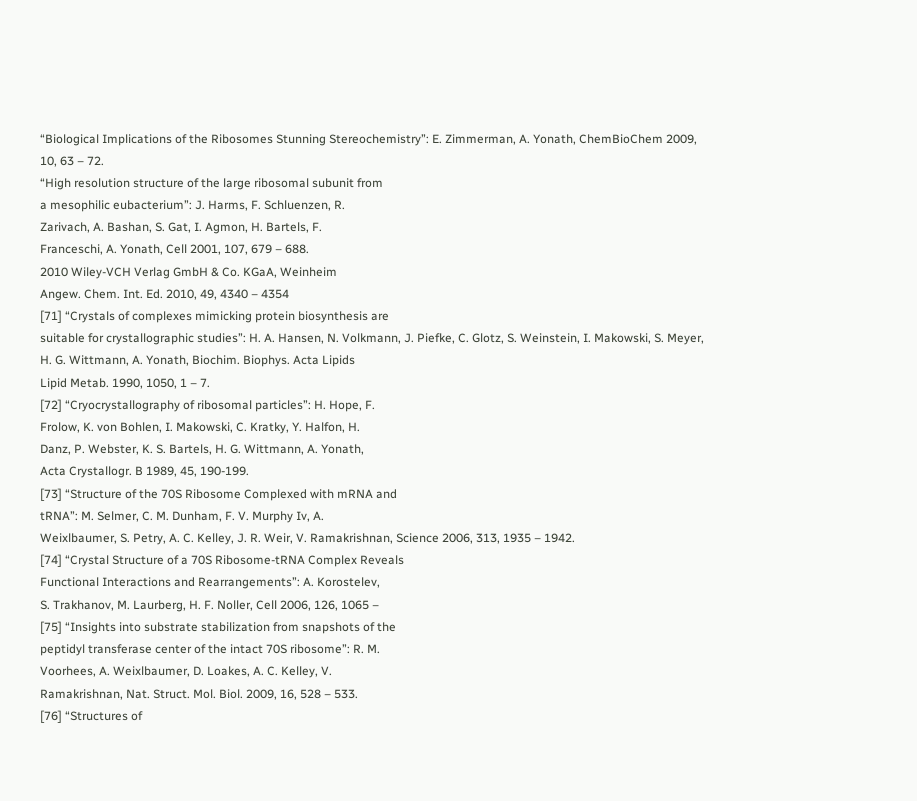“Biological Implications of the Ribosomes Stunning Stereochemistry”: E. Zimmerman, A. Yonath, ChemBioChem 2009,
10, 63 – 72.
“High resolution structure of the large ribosomal subunit from
a mesophilic eubacterium”: J. Harms, F. Schluenzen, R.
Zarivach, A. Bashan, S. Gat, I. Agmon, H. Bartels, F.
Franceschi, A. Yonath, Cell 2001, 107, 679 – 688.
2010 Wiley-VCH Verlag GmbH & Co. KGaA, Weinheim
Angew. Chem. Int. Ed. 2010, 49, 4340 – 4354
[71] “Crystals of complexes mimicking protein biosynthesis are
suitable for crystallographic studies”: H. A. Hansen, N. Volkmann, J. Piefke, C. Glotz, S. Weinstein, I. Makowski, S. Meyer,
H. G. Wittmann, A. Yonath, Biochim. Biophys. Acta Lipids
Lipid Metab. 1990, 1050, 1 – 7.
[72] “Cryocrystallography of ribosomal particles”: H. Hope, F.
Frolow, K. von Bohlen, I. Makowski, C. Kratky, Y. Halfon, H.
Danz, P. Webster, K. S. Bartels, H. G. Wittmann, A. Yonath,
Acta Crystallogr. B 1989, 45, 190-199.
[73] “Structure of the 70S Ribosome Complexed with mRNA and
tRNA”: M. Selmer, C. M. Dunham, F. V. Murphy Iv, A.
Weixlbaumer, S. Petry, A. C. Kelley, J. R. Weir, V. Ramakrishnan, Science 2006, 313, 1935 – 1942.
[74] “Crystal Structure of a 70S Ribosome-tRNA Complex Reveals
Functional Interactions and Rearrangements”: A. Korostelev,
S. Trakhanov, M. Laurberg, H. F. Noller, Cell 2006, 126, 1065 –
[75] “Insights into substrate stabilization from snapshots of the
peptidyl transferase center of the intact 70S ribosome”: R. M.
Voorhees, A. Weixlbaumer, D. Loakes, A. C. Kelley, V.
Ramakrishnan, Nat. Struct. Mol. Biol. 2009, 16, 528 – 533.
[76] “Structures of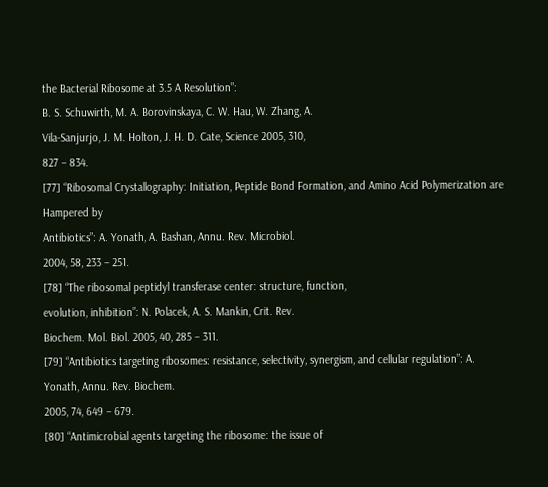the Bacterial Ribosome at 3.5 A Resolution”:
B. S. Schuwirth, M. A. Borovinskaya, C. W. Hau, W. Zhang, A.
Vila-Sanjurjo, J. M. Holton, J. H. D. Cate, Science 2005, 310,
827 – 834.
[77] “Ribosomal Crystallography: Initiation, Peptide Bond Formation, and Amino Acid Polymerization are Hampered by
Antibiotics”: A. Yonath, A. Bashan, Annu. Rev. Microbiol.
2004, 58, 233 – 251.
[78] “The ribosomal peptidyl transferase center: structure, function,
evolution, inhibition”: N. Polacek, A. S. Mankin, Crit. Rev.
Biochem. Mol. Biol. 2005, 40, 285 – 311.
[79] “Antibiotics targeting ribosomes: resistance, selectivity, synergism, and cellular regulation”: A. Yonath, Annu. Rev. Biochem.
2005, 74, 649 – 679.
[80] “Antimicrobial agents targeting the ribosome: the issue of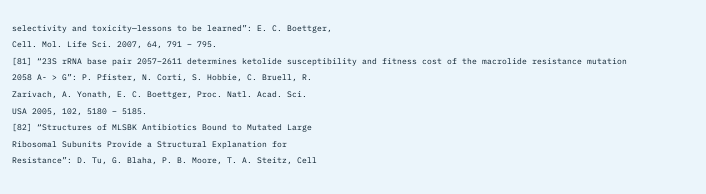selectivity and toxicity—lessons to be learned”: E. C. Boettger,
Cell. Mol. Life Sci. 2007, 64, 791 – 795.
[81] “23S rRNA base pair 2057–2611 determines ketolide susceptibility and fitness cost of the macrolide resistance mutation
2058 A- > G”: P. Pfister, N. Corti, S. Hobbie, C. Bruell, R.
Zarivach, A. Yonath, E. C. Boettger, Proc. Natl. Acad. Sci.
USA 2005, 102, 5180 – 5185.
[82] “Structures of MLSBK Antibiotics Bound to Mutated Large
Ribosomal Subunits Provide a Structural Explanation for
Resistance”: D. Tu, G. Blaha, P. B. Moore, T. A. Steitz, Cell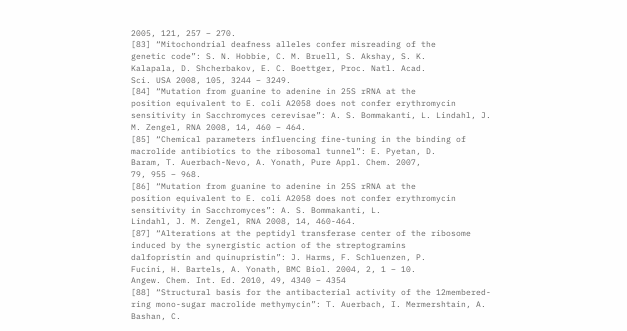2005, 121, 257 – 270.
[83] “Mitochondrial deafness alleles confer misreading of the
genetic code”: S. N. Hobbie, C. M. Bruell, S. Akshay, S. K.
Kalapala, D. Shcherbakov, E. C. Boettger, Proc. Natl. Acad.
Sci. USA 2008, 105, 3244 – 3249.
[84] “Mutation from guanine to adenine in 25S rRNA at the
position equivalent to E. coli A2058 does not confer erythromycin sensitivity in Sacchromyces cerevisae”: A. S. Bommakanti, L. Lindahl, J. M. Zengel, RNA 2008, 14, 460 – 464.
[85] “Chemical parameters influencing fine-tuning in the binding of
macrolide antibiotics to the ribosomal tunnel”: E. Pyetan, D.
Baram, T. Auerbach-Nevo, A. Yonath, Pure Appl. Chem. 2007,
79, 955 – 968.
[86] “Mutation from guanine to adenine in 25S rRNA at the
position equivalent to E. coli A2058 does not confer erythromycin sensitivity in Sacchromyces”: A. S. Bommakanti, L.
Lindahl, J. M. Zengel, RNA 2008, 14, 460-464.
[87] “Alterations at the peptidyl transferase center of the ribosome
induced by the synergistic action of the streptogramins
dalfopristin and quinupristin”: J. Harms, F. Schluenzen, P.
Fucini, H. Bartels, A. Yonath, BMC Biol. 2004, 2, 1 – 10.
Angew. Chem. Int. Ed. 2010, 49, 4340 – 4354
[88] “Structural basis for the antibacterial activity of the 12membered-ring mono-sugar macrolide methymycin”: T. Auerbach, I. Mermershtain, A. Bashan, C.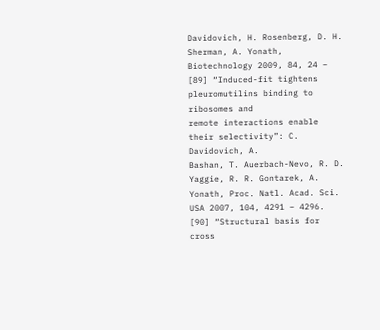Davidovich, H. Rosenberg, D. H. Sherman, A. Yonath, Biotechnology 2009, 84, 24 –
[89] “Induced-fit tightens pleuromutilins binding to ribosomes and
remote interactions enable their selectivity”: C. Davidovich, A.
Bashan, T. Auerbach-Nevo, R. D. Yaggie, R. R. Gontarek, A.
Yonath, Proc. Natl. Acad. Sci. USA 2007, 104, 4291 – 4296.
[90] “Structural basis for cross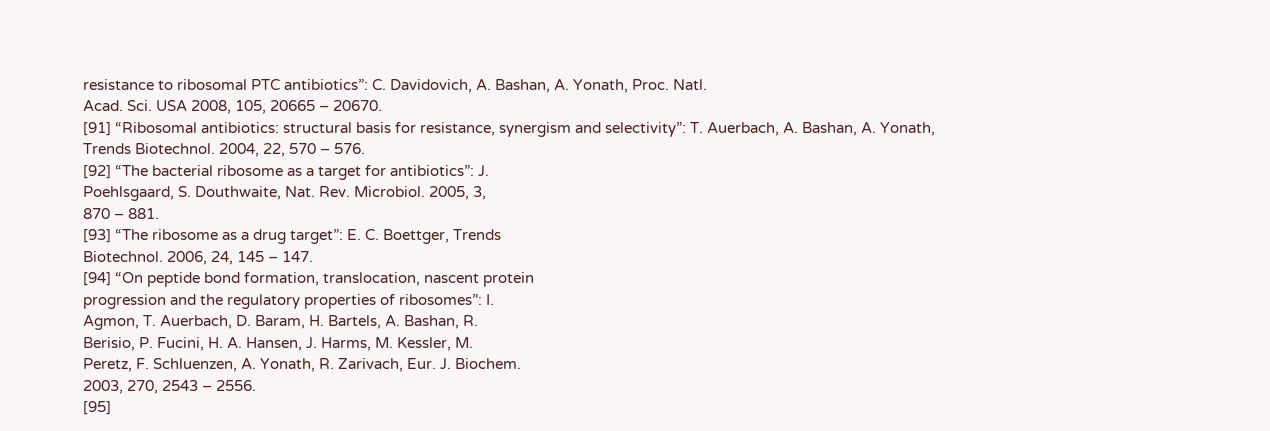resistance to ribosomal PTC antibiotics”: C. Davidovich, A. Bashan, A. Yonath, Proc. Natl.
Acad. Sci. USA 2008, 105, 20665 – 20670.
[91] “Ribosomal antibiotics: structural basis for resistance, synergism and selectivity”: T. Auerbach, A. Bashan, A. Yonath,
Trends Biotechnol. 2004, 22, 570 – 576.
[92] “The bacterial ribosome as a target for antibiotics”: J.
Poehlsgaard, S. Douthwaite, Nat. Rev. Microbiol. 2005, 3,
870 – 881.
[93] “The ribosome as a drug target”: E. C. Boettger, Trends
Biotechnol. 2006, 24, 145 – 147.
[94] “On peptide bond formation, translocation, nascent protein
progression and the regulatory properties of ribosomes”: I.
Agmon, T. Auerbach, D. Baram, H. Bartels, A. Bashan, R.
Berisio, P. Fucini, H. A. Hansen, J. Harms, M. Kessler, M.
Peretz, F. Schluenzen, A. Yonath, R. Zarivach, Eur. J. Biochem.
2003, 270, 2543 – 2556.
[95]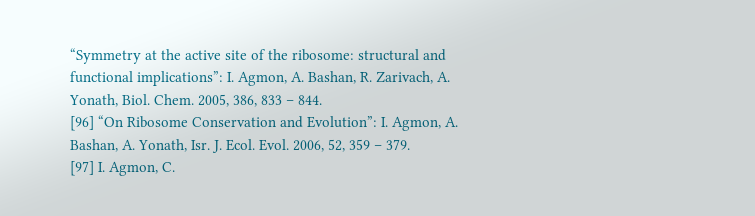“Symmetry at the active site of the ribosome: structural and
functional implications”: I. Agmon, A. Bashan, R. Zarivach, A.
Yonath, Biol. Chem. 2005, 386, 833 – 844.
[96] “On Ribosome Conservation and Evolution”: I. Agmon, A.
Bashan, A. Yonath, Isr. J. Ecol. Evol. 2006, 52, 359 – 379.
[97] I. Agmon, C.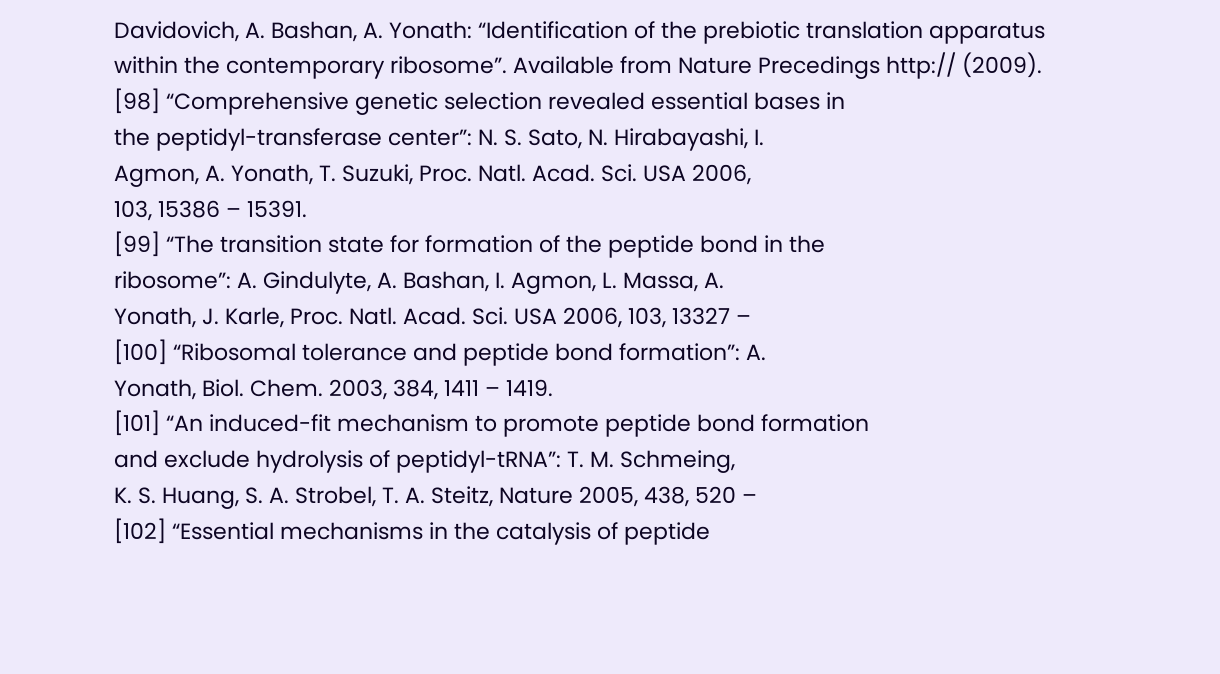Davidovich, A. Bashan, A. Yonath: “Identification of the prebiotic translation apparatus within the contemporary ribosome”. Available from Nature Precedings http:// (2009).
[98] “Comprehensive genetic selection revealed essential bases in
the peptidyl-transferase center”: N. S. Sato, N. Hirabayashi, I.
Agmon, A. Yonath, T. Suzuki, Proc. Natl. Acad. Sci. USA 2006,
103, 15386 – 15391.
[99] “The transition state for formation of the peptide bond in the
ribosome”: A. Gindulyte, A. Bashan, I. Agmon, L. Massa, A.
Yonath, J. Karle, Proc. Natl. Acad. Sci. USA 2006, 103, 13327 –
[100] “Ribosomal tolerance and peptide bond formation”: A.
Yonath, Biol. Chem. 2003, 384, 1411 – 1419.
[101] “An induced-fit mechanism to promote peptide bond formation
and exclude hydrolysis of peptidyl-tRNA”: T. M. Schmeing,
K. S. Huang, S. A. Strobel, T. A. Steitz, Nature 2005, 438, 520 –
[102] “Essential mechanisms in the catalysis of peptide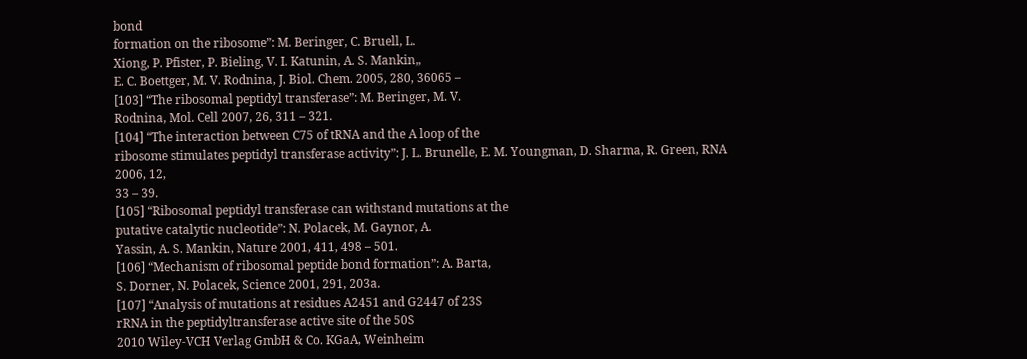bond
formation on the ribosome”: M. Beringer, C. Bruell, L.
Xiong, P. Pfister, P. Bieling, V. I. Katunin, A. S. Mankin„
E. C. Boettger, M. V. Rodnina, J. Biol. Chem. 2005, 280, 36065 –
[103] “The ribosomal peptidyl transferase”: M. Beringer, M. V.
Rodnina, Mol. Cell 2007, 26, 311 – 321.
[104] “The interaction between C75 of tRNA and the A loop of the
ribosome stimulates peptidyl transferase activity”: J. L. Brunelle, E. M. Youngman, D. Sharma, R. Green, RNA 2006, 12,
33 – 39.
[105] “Ribosomal peptidyl transferase can withstand mutations at the
putative catalytic nucleotide”: N. Polacek, M. Gaynor, A.
Yassin, A. S. Mankin, Nature 2001, 411, 498 – 501.
[106] “Mechanism of ribosomal peptide bond formation”: A. Barta,
S. Dorner, N. Polacek, Science 2001, 291, 203a.
[107] “Analysis of mutations at residues A2451 and G2447 of 23S
rRNA in the peptidyltransferase active site of the 50S
2010 Wiley-VCH Verlag GmbH & Co. KGaA, Weinheim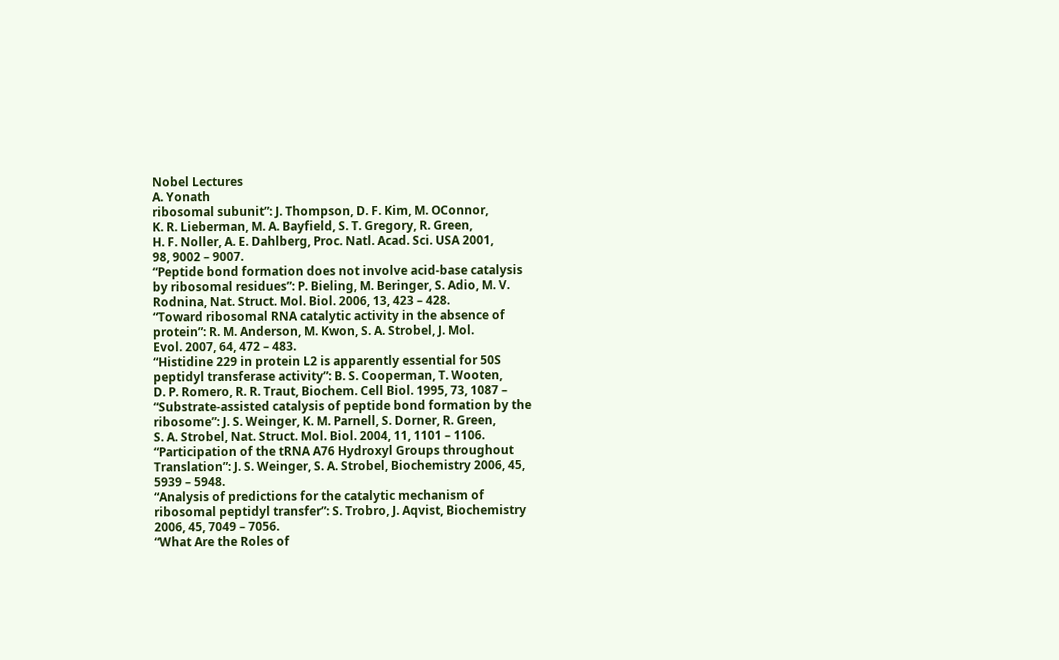Nobel Lectures
A. Yonath
ribosomal subunit”: J. Thompson, D. F. Kim, M. OConnor,
K. R. Lieberman, M. A. Bayfield, S. T. Gregory, R. Green,
H. F. Noller, A. E. Dahlberg, Proc. Natl. Acad. Sci. USA 2001,
98, 9002 – 9007.
“Peptide bond formation does not involve acid-base catalysis
by ribosomal residues”: P. Bieling, M. Beringer, S. Adio, M. V.
Rodnina, Nat. Struct. Mol. Biol. 2006, 13, 423 – 428.
“Toward ribosomal RNA catalytic activity in the absence of
protein”: R. M. Anderson, M. Kwon, S. A. Strobel, J. Mol.
Evol. 2007, 64, 472 – 483.
“Histidine 229 in protein L2 is apparently essential for 50S
peptidyl transferase activity”: B. S. Cooperman, T. Wooten,
D. P. Romero, R. R. Traut, Biochem. Cell Biol. 1995, 73, 1087 –
“Substrate-assisted catalysis of peptide bond formation by the
ribosome”: J. S. Weinger, K. M. Parnell, S. Dorner, R. Green,
S. A. Strobel, Nat. Struct. Mol. Biol. 2004, 11, 1101 – 1106.
“Participation of the tRNA A76 Hydroxyl Groups throughout
Translation”: J. S. Weinger, S. A. Strobel, Biochemistry 2006, 45,
5939 – 5948.
“Analysis of predictions for the catalytic mechanism of
ribosomal peptidyl transfer”: S. Trobro, J. Aqvist, Biochemistry
2006, 45, 7049 – 7056.
“What Are the Roles of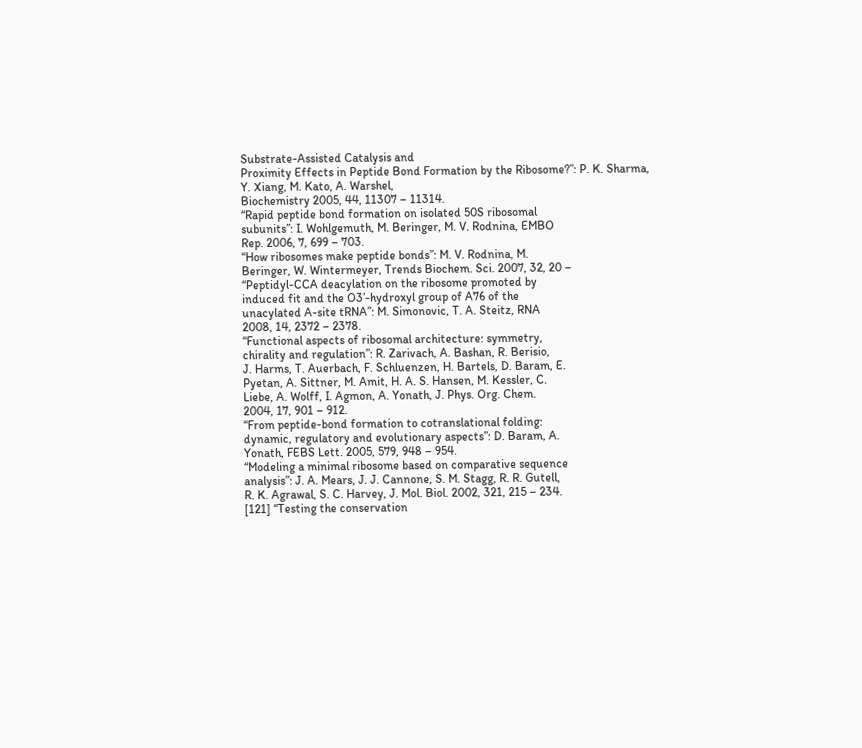Substrate-Assisted Catalysis and
Proximity Effects in Peptide Bond Formation by the Ribosome?”: P. K. Sharma, Y. Xiang, M. Kato, A. Warshel,
Biochemistry 2005, 44, 11307 – 11314.
“Rapid peptide bond formation on isolated 50S ribosomal
subunits”: I. Wohlgemuth, M. Beringer, M. V. Rodnina, EMBO
Rep. 2006, 7, 699 – 703.
“How ribosomes make peptide bonds”: M. V. Rodnina, M.
Beringer, W. Wintermeyer, Trends Biochem. Sci. 2007, 32, 20 –
“Peptidyl-CCA deacylation on the ribosome promoted by
induced fit and the O3’-hydroxyl group of A76 of the
unacylated A-site tRNA”: M. Simonovic, T. A. Steitz, RNA
2008, 14, 2372 – 2378.
“Functional aspects of ribosomal architecture: symmetry,
chirality and regulation”: R. Zarivach, A. Bashan, R. Berisio,
J. Harms, T. Auerbach, F. Schluenzen, H. Bartels, D. Baram, E.
Pyetan, A. Sittner, M. Amit, H. A. S. Hansen, M. Kessler, C.
Liebe, A. Wolff, I. Agmon, A. Yonath, J. Phys. Org. Chem.
2004, 17, 901 – 912.
“From peptide-bond formation to cotranslational folding:
dynamic, regulatory and evolutionary aspects”: D. Baram, A.
Yonath, FEBS Lett. 2005, 579, 948 – 954.
“Modeling a minimal ribosome based on comparative sequence
analysis”: J. A. Mears, J. J. Cannone, S. M. Stagg, R. R. Gutell,
R. K. Agrawal, S. C. Harvey, J. Mol. Biol. 2002, 321, 215 – 234.
[121] “Testing the conservation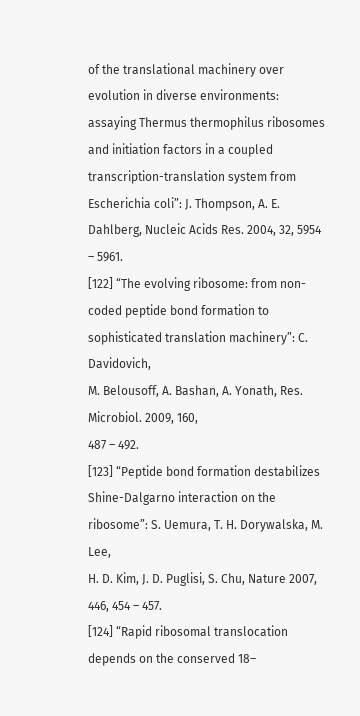of the translational machinery over
evolution in diverse environments: assaying Thermus thermophilus ribosomes and initiation factors in a coupled transcription-translation system from Escherichia coli”: J. Thompson, A. E. Dahlberg, Nucleic Acids Res. 2004, 32, 5954 – 5961.
[122] “The evolving ribosome: from non-coded peptide bond formation to sophisticated translation machinery”: C. Davidovich,
M. Belousoff, A. Bashan, A. Yonath, Res. Microbiol. 2009, 160,
487 – 492.
[123] “Peptide bond formation destabilizes Shine-Dalgarno interaction on the ribosome”: S. Uemura, T. H. Dorywalska, M. Lee,
H. D. Kim, J. D. Puglisi, S. Chu, Nature 2007, 446, 454 – 457.
[124] “Rapid ribosomal translocation depends on the conserved 18–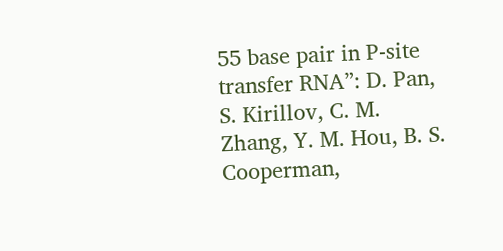55 base pair in P-site transfer RNA”: D. Pan, S. Kirillov, C. M.
Zhang, Y. M. Hou, B. S. Cooperman,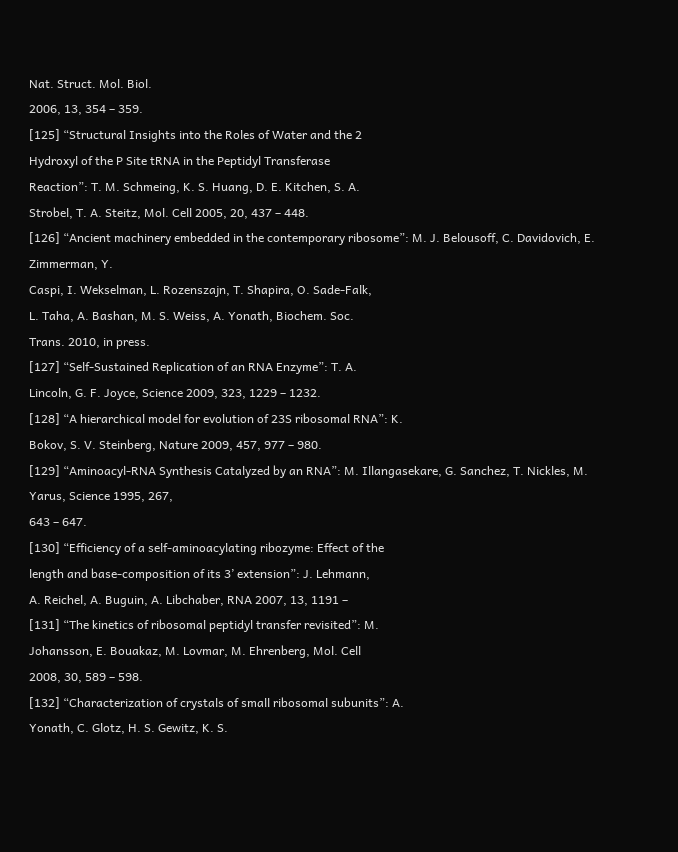Nat. Struct. Mol. Biol.
2006, 13, 354 – 359.
[125] “Structural Insights into the Roles of Water and the 2
Hydroxyl of the P Site tRNA in the Peptidyl Transferase
Reaction”: T. M. Schmeing, K. S. Huang, D. E. Kitchen, S. A.
Strobel, T. A. Steitz, Mol. Cell 2005, 20, 437 – 448.
[126] “Ancient machinery embedded in the contemporary ribosome”: M. J. Belousoff, C. Davidovich, E. Zimmerman, Y.
Caspi, I. Wekselman, L. Rozenszajn, T. Shapira, O. Sade-Falk,
L. Taha, A. Bashan, M. S. Weiss, A. Yonath, Biochem. Soc.
Trans. 2010, in press.
[127] “Self-Sustained Replication of an RNA Enzyme”: T. A.
Lincoln, G. F. Joyce, Science 2009, 323, 1229 – 1232.
[128] “A hierarchical model for evolution of 23S ribosomal RNA”: K.
Bokov, S. V. Steinberg, Nature 2009, 457, 977 – 980.
[129] “Aminoacyl-RNA Synthesis Catalyzed by an RNA”: M. Illangasekare, G. Sanchez, T. Nickles, M. Yarus, Science 1995, 267,
643 – 647.
[130] “Efficiency of a self-aminoacylating ribozyme: Effect of the
length and base-composition of its 3’ extension”: J. Lehmann,
A. Reichel, A. Buguin, A. Libchaber, RNA 2007, 13, 1191 –
[131] “The kinetics of ribosomal peptidyl transfer revisited”: M.
Johansson, E. Bouakaz, M. Lovmar, M. Ehrenberg, Mol. Cell
2008, 30, 589 – 598.
[132] “Characterization of crystals of small ribosomal subunits”: A.
Yonath, C. Glotz, H. S. Gewitz, K. S.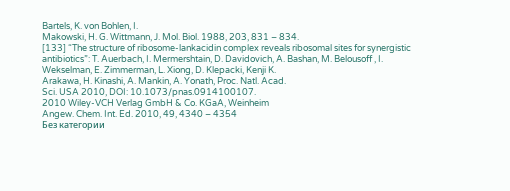Bartels, K. von Bohlen, I.
Makowski, H. G. Wittmann, J. Mol. Biol. 1988, 203, 831 – 834.
[133] “The structure of ribosome-lankacidin complex reveals ribosomal sites for synergistic antibiotics”: T. Auerbach, I. Mermershtain, D. Davidovich, A. Bashan, M. Belousoff , I.
Wekselman, E. Zimmerman, L. Xiong, D. Klepacki, Kenji K.
Arakawa, H. Kinashi, A. Mankin, A. Yonath, Proc. Natl. Acad.
Sci. USA 2010, DOI: 10.1073/pnas.0914100107.
2010 Wiley-VCH Verlag GmbH & Co. KGaA, Weinheim
Angew. Chem. Int. Ed. 2010, 49, 4340 – 4354
Без категории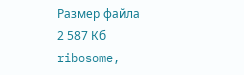Размер файла
2 587 Кб
ribosome,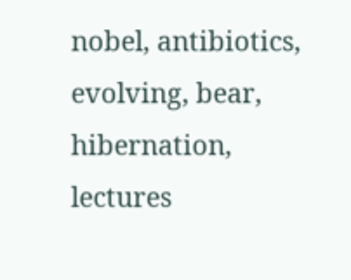nobel, antibiotics, evolving, bear, hibernation, lectures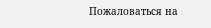Пожаловаться на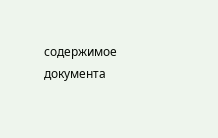содержимое документа